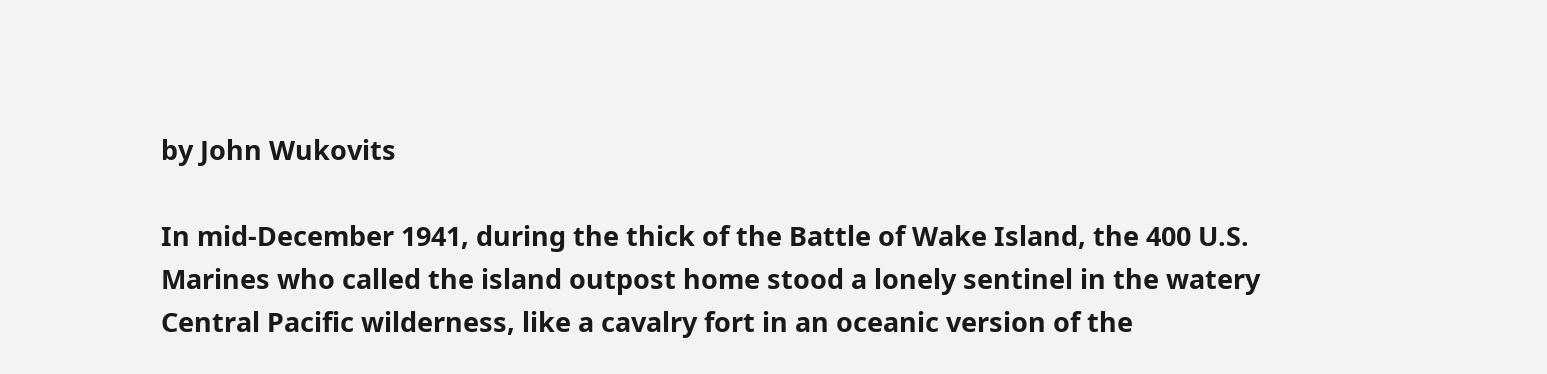by John Wukovits

In mid-December 1941, during the thick of the Battle of Wake Island, the 400 U.S. Marines who called the island outpost home stood a lonely sentinel in the watery Central Pacific wilderness, like a cavalry fort in an oceanic version of the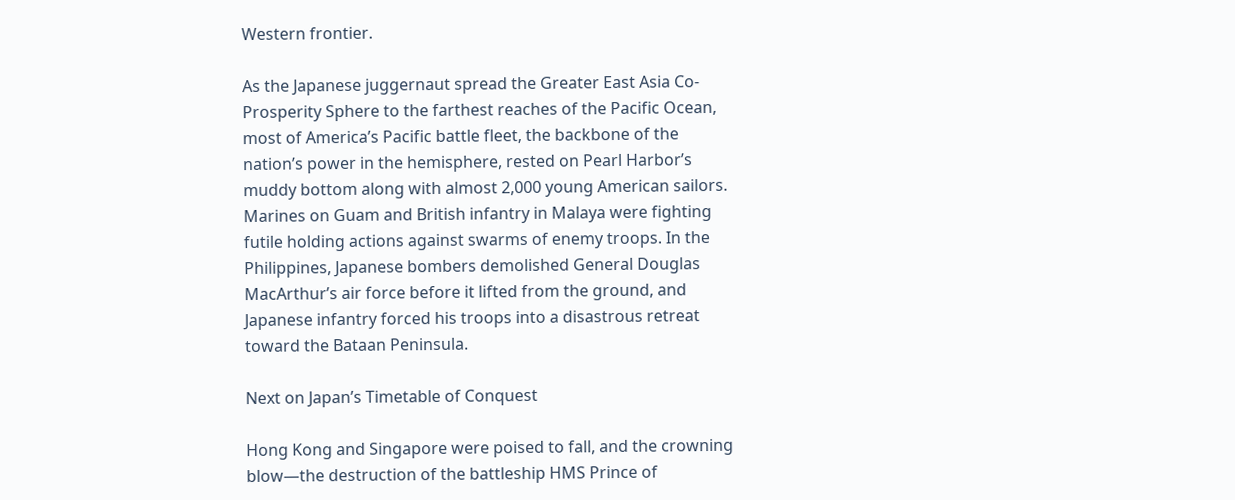Western frontier.

As the Japanese juggernaut spread the Greater East Asia Co-Prosperity Sphere to the farthest reaches of the Pacific Ocean, most of America’s Pacific battle fleet, the backbone of the nation’s power in the hemisphere, rested on Pearl Harbor’s muddy bottom along with almost 2,000 young American sailors. Marines on Guam and British infantry in Malaya were fighting futile holding actions against swarms of enemy troops. In the Philippines, Japanese bombers demolished General Douglas MacArthur’s air force before it lifted from the ground, and Japanese infantry forced his troops into a disastrous retreat toward the Bataan Peninsula.

Next on Japan’s Timetable of Conquest

Hong Kong and Singapore were poised to fall, and the crowning blow—the destruction of the battleship HMS Prince of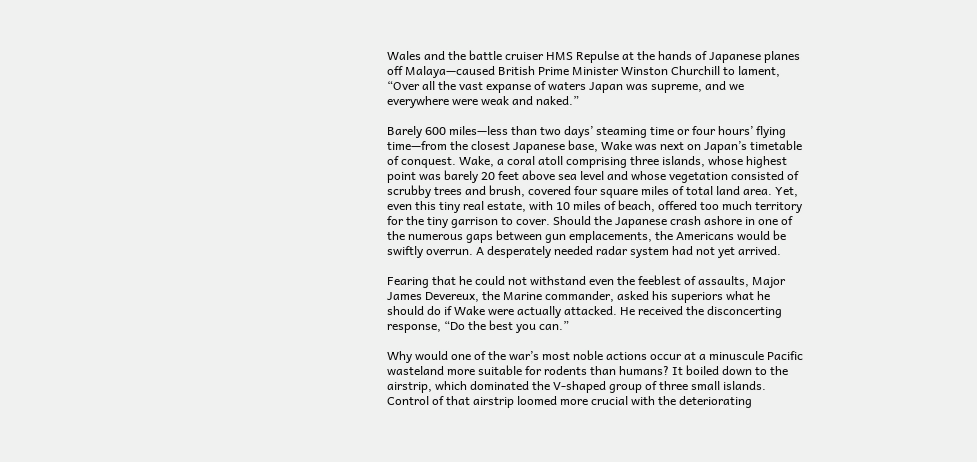Wales and the battle cruiser HMS Repulse at the hands of Japanese planes off Malaya—caused British Prime Minister Winston Churchill to lament, “Over all the vast expanse of waters Japan was supreme, and we everywhere were weak and naked.”

Barely 600 miles—less than two days’ steaming time or four hours’ flying time—from the closest Japanese base, Wake was next on Japan’s timetable of conquest. Wake, a coral atoll comprising three islands, whose highest point was barely 20 feet above sea level and whose vegetation consisted of scrubby trees and brush, covered four square miles of total land area. Yet, even this tiny real estate, with 10 miles of beach, offered too much territory for the tiny garrison to cover. Should the Japanese crash ashore in one of the numerous gaps between gun emplacements, the Americans would be swiftly overrun. A desperately needed radar system had not yet arrived.

Fearing that he could not withstand even the feeblest of assaults, Major James Devereux, the Marine commander, asked his superiors what he should do if Wake were actually attacked. He received the disconcerting response, “Do the best you can.”

Why would one of the war’s most noble actions occur at a minuscule Pacific wasteland more suitable for rodents than humans? It boiled down to the airstrip, which dominated the V-shaped group of three small islands. Control of that airstrip loomed more crucial with the deteriorating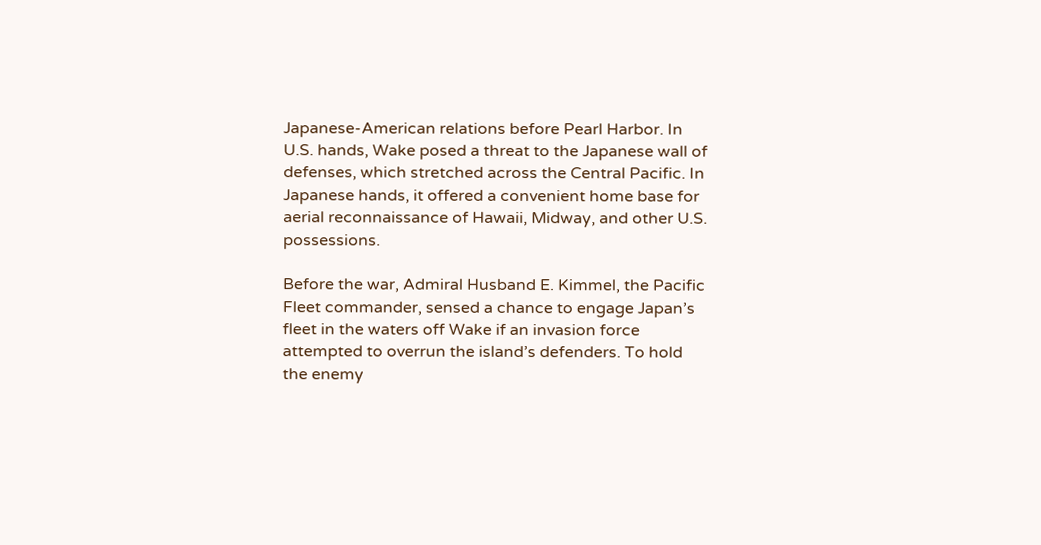Japanese-American relations before Pearl Harbor. In U.S. hands, Wake posed a threat to the Japanese wall of defenses, which stretched across the Central Pacific. In Japanese hands, it offered a convenient home base for aerial reconnaissance of Hawaii, Midway, and other U.S. possessions.

Before the war, Admiral Husband E. Kimmel, the Pacific Fleet commander, sensed a chance to engage Japan’s fleet in the waters off Wake if an invasion force attempted to overrun the island’s defenders. To hold the enemy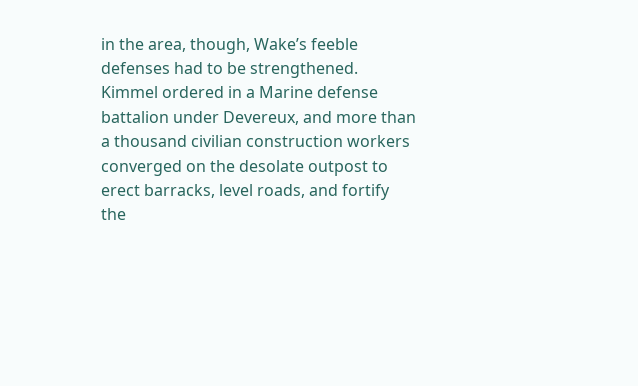in the area, though, Wake’s feeble defenses had to be strengthened. Kimmel ordered in a Marine defense battalion under Devereux, and more than a thousand civilian construction workers converged on the desolate outpost to erect barracks, level roads, and fortify the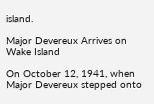island.

Major Devereux Arrives on Wake Island

On October 12, 1941, when Major Devereux stepped onto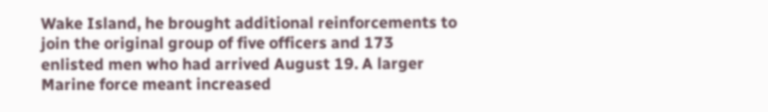Wake Island, he brought additional reinforcements to join the original group of five officers and 173 enlisted men who had arrived August 19. A larger Marine force meant increased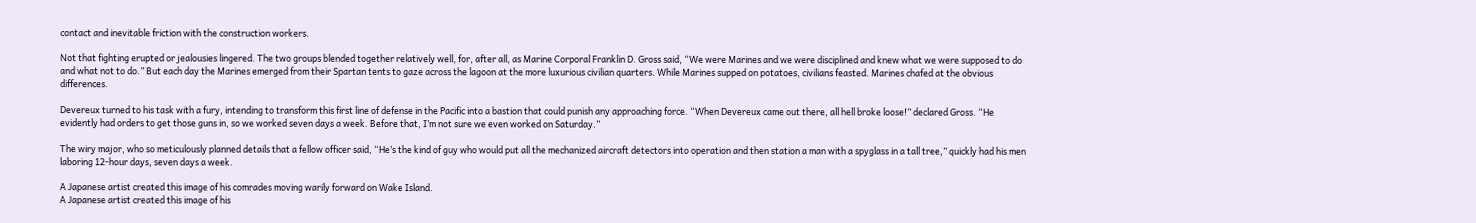contact and inevitable friction with the construction workers.

Not that fighting erupted or jealousies lingered. The two groups blended together relatively well, for, after all, as Marine Corporal Franklin D. Gross said, “We were Marines and we were disciplined and knew what we were supposed to do and what not to do.” But each day the Marines emerged from their Spartan tents to gaze across the lagoon at the more luxurious civilian quarters. While Marines supped on potatoes, civilians feasted. Marines chafed at the obvious differences.

Devereux turned to his task with a fury, intending to transform this first line of defense in the Pacific into a bastion that could punish any approaching force. “When Devereux came out there, all hell broke loose!” declared Gross. “He evidently had orders to get those guns in, so we worked seven days a week. Before that, I’m not sure we even worked on Saturday.”

The wiry major, who so meticulously planned details that a fellow officer said, “He’s the kind of guy who would put all the mechanized aircraft detectors into operation and then station a man with a spyglass in a tall tree,” quickly had his men laboring 12-hour days, seven days a week.

A Japanese artist created this image of his comrades moving warily forward on Wake Island.
A Japanese artist created this image of his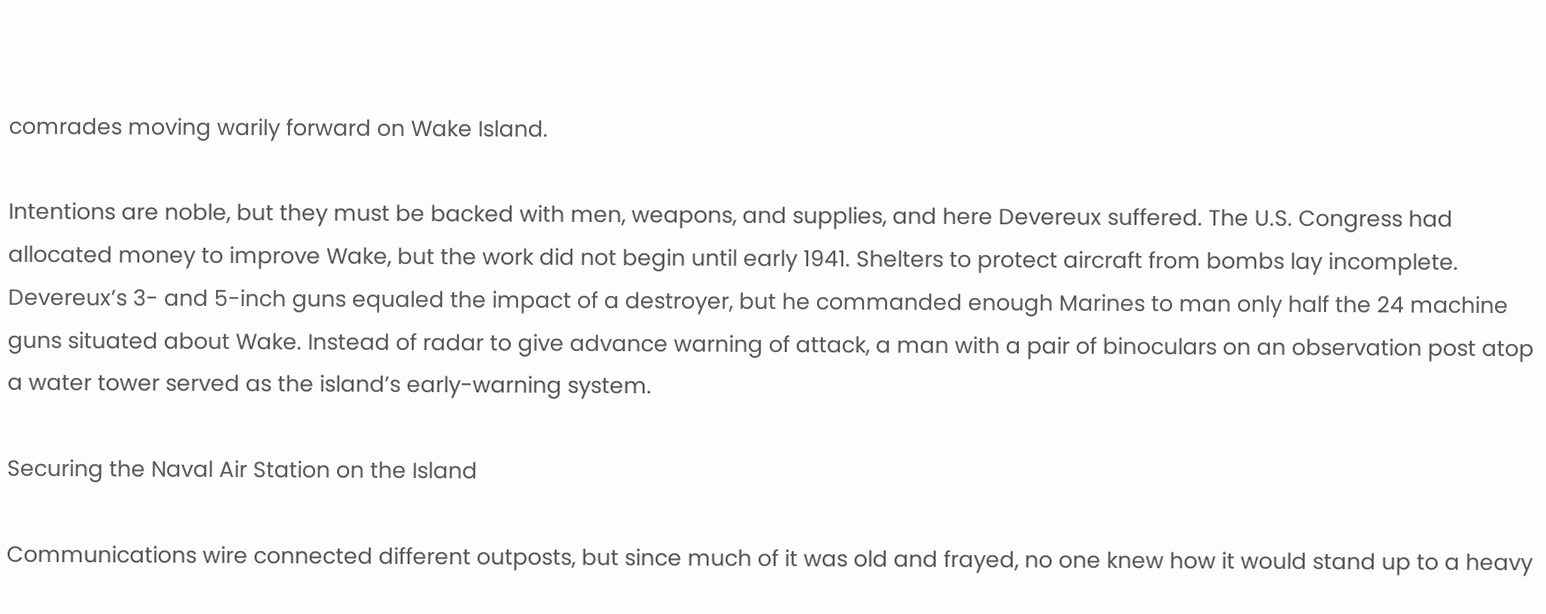comrades moving warily forward on Wake Island.

Intentions are noble, but they must be backed with men, weapons, and supplies, and here Devereux suffered. The U.S. Congress had allocated money to improve Wake, but the work did not begin until early 1941. Shelters to protect aircraft from bombs lay incomplete. Devereux’s 3- and 5-inch guns equaled the impact of a destroyer, but he commanded enough Marines to man only half the 24 machine guns situated about Wake. Instead of radar to give advance warning of attack, a man with a pair of binoculars on an observation post atop a water tower served as the island’s early-warning system.

Securing the Naval Air Station on the Island

Communications wire connected different outposts, but since much of it was old and frayed, no one knew how it would stand up to a heavy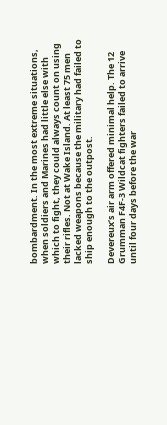bombardment. In the most extreme situations, when soldiers and Marines had little else with which to fight, they could always count on using their rifles. Not at Wake Island. At least 75 men lacked weapons because the military had failed to ship enough to the outpost.

Devereux’s air arm offered minimal help. The 12 Grumman F4F-3 Wildcat fighters failed to arrive until four days before the war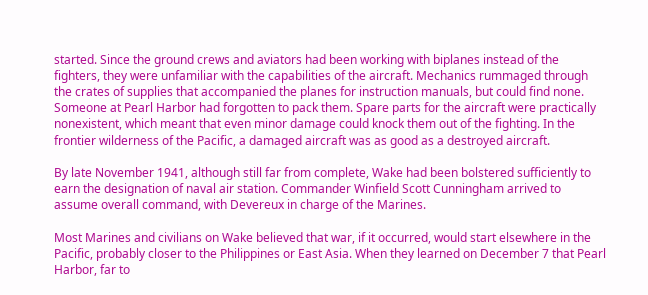started. Since the ground crews and aviators had been working with biplanes instead of the fighters, they were unfamiliar with the capabilities of the aircraft. Mechanics rummaged through the crates of supplies that accompanied the planes for instruction manuals, but could find none. Someone at Pearl Harbor had forgotten to pack them. Spare parts for the aircraft were practically nonexistent, which meant that even minor damage could knock them out of the fighting. In the frontier wilderness of the Pacific, a damaged aircraft was as good as a destroyed aircraft.

By late November 1941, although still far from complete, Wake had been bolstered sufficiently to earn the designation of naval air station. Commander Winfield Scott Cunningham arrived to assume overall command, with Devereux in charge of the Marines.

Most Marines and civilians on Wake believed that war, if it occurred, would start elsewhere in the Pacific, probably closer to the Philippines or East Asia. When they learned on December 7 that Pearl Harbor, far to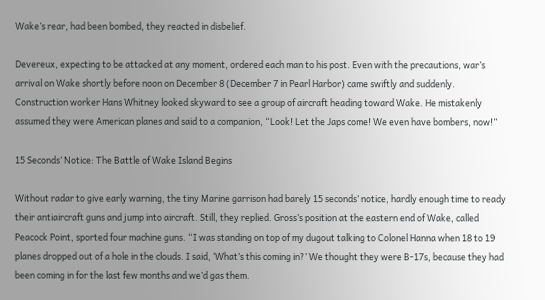Wake’s rear, had been bombed, they reacted in disbelief.

Devereux, expecting to be attacked at any moment, ordered each man to his post. Even with the precautions, war’s arrival on Wake shortly before noon on December 8 (December 7 in Pearl Harbor) came swiftly and suddenly. Construction worker Hans Whitney looked skyward to see a group of aircraft heading toward Wake. He mistakenly assumed they were American planes and said to a companion, “Look! Let the Japs come! We even have bombers, now!”

15 Seconds’ Notice: The Battle of Wake Island Begins

Without radar to give early warning, the tiny Marine garrison had barely 15 seconds’ notice, hardly enough time to ready their antiaircraft guns and jump into aircraft. Still, they replied. Gross’s position at the eastern end of Wake, called Peacock Point, sported four machine guns. “I was standing on top of my dugout talking to Colonel Hanna when 18 to 19 planes dropped out of a hole in the clouds. I said, ‘What’s this coming in?’ We thought they were B-17s, because they had been coming in for the last few months and we’d gas them.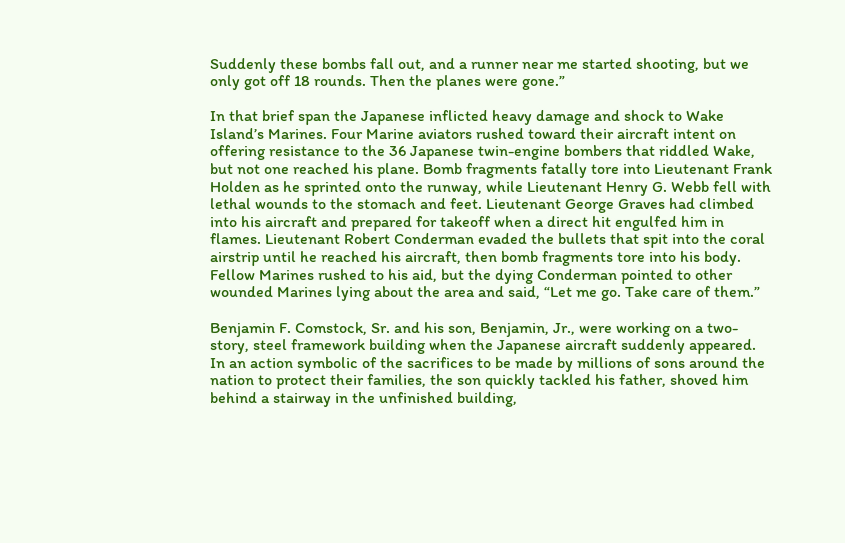Suddenly these bombs fall out, and a runner near me started shooting, but we only got off 18 rounds. Then the planes were gone.”

In that brief span the Japanese inflicted heavy damage and shock to Wake Island’s Marines. Four Marine aviators rushed toward their aircraft intent on offering resistance to the 36 Japanese twin-engine bombers that riddled Wake, but not one reached his plane. Bomb fragments fatally tore into Lieutenant Frank Holden as he sprinted onto the runway, while Lieutenant Henry G. Webb fell with lethal wounds to the stomach and feet. Lieutenant George Graves had climbed into his aircraft and prepared for takeoff when a direct hit engulfed him in flames. Lieutenant Robert Conderman evaded the bullets that spit into the coral airstrip until he reached his aircraft, then bomb fragments tore into his body. Fellow Marines rushed to his aid, but the dying Conderman pointed to other wounded Marines lying about the area and said, “Let me go. Take care of them.”

Benjamin F. Comstock, Sr. and his son, Benjamin, Jr., were working on a two-story, steel framework building when the Japanese aircraft suddenly appeared. In an action symbolic of the sacrifices to be made by millions of sons around the nation to protect their families, the son quickly tackled his father, shoved him behind a stairway in the unfinished building,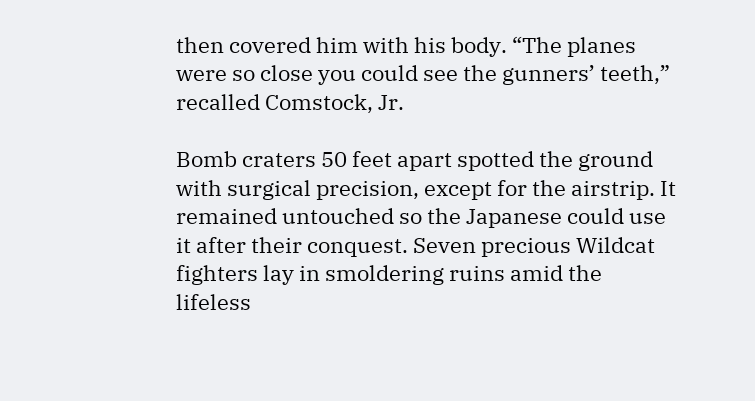then covered him with his body. “The planes were so close you could see the gunners’ teeth,” recalled Comstock, Jr.

Bomb craters 50 feet apart spotted the ground with surgical precision, except for the airstrip. It remained untouched so the Japanese could use it after their conquest. Seven precious Wildcat fighters lay in smoldering ruins amid the lifeless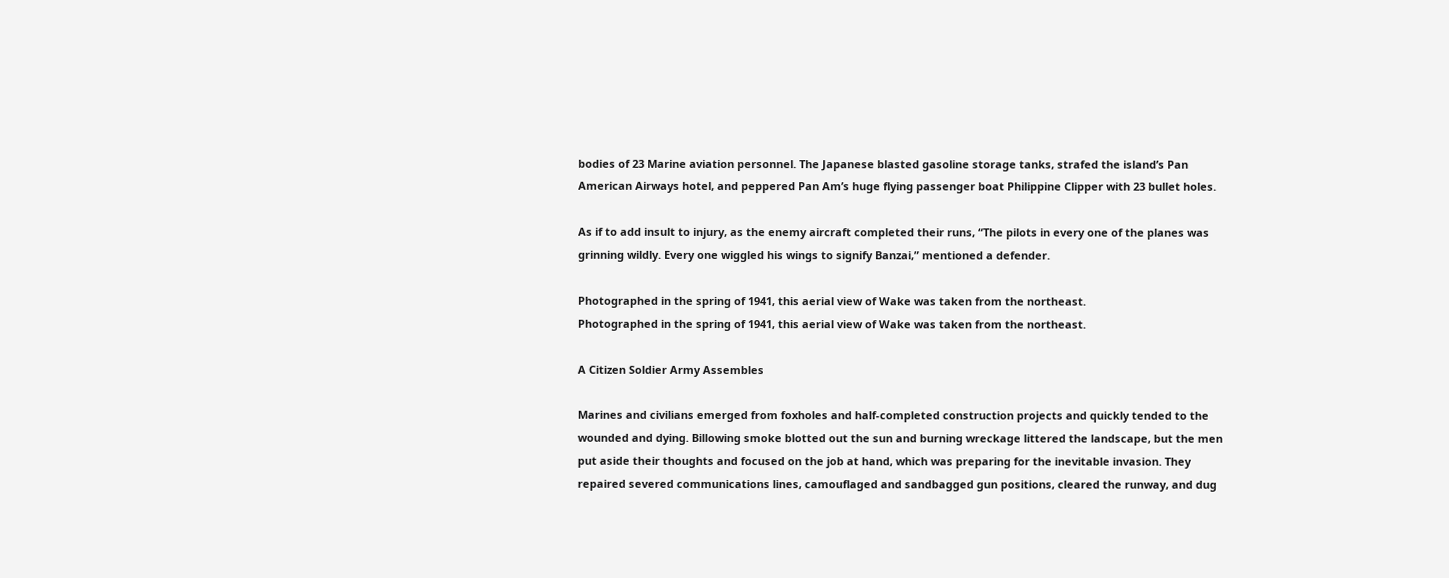bodies of 23 Marine aviation personnel. The Japanese blasted gasoline storage tanks, strafed the island’s Pan American Airways hotel, and peppered Pan Am’s huge flying passenger boat Philippine Clipper with 23 bullet holes.

As if to add insult to injury, as the enemy aircraft completed their runs, “The pilots in every one of the planes was grinning wildly. Every one wiggled his wings to signify Banzai,” mentioned a defender.

Photographed in the spring of 1941, this aerial view of Wake was taken from the northeast.
Photographed in the spring of 1941, this aerial view of Wake was taken from the northeast.

A Citizen Soldier Army Assembles

Marines and civilians emerged from foxholes and half-completed construction projects and quickly tended to the wounded and dying. Billowing smoke blotted out the sun and burning wreckage littered the landscape, but the men put aside their thoughts and focused on the job at hand, which was preparing for the inevitable invasion. They repaired severed communications lines, camouflaged and sandbagged gun positions, cleared the runway, and dug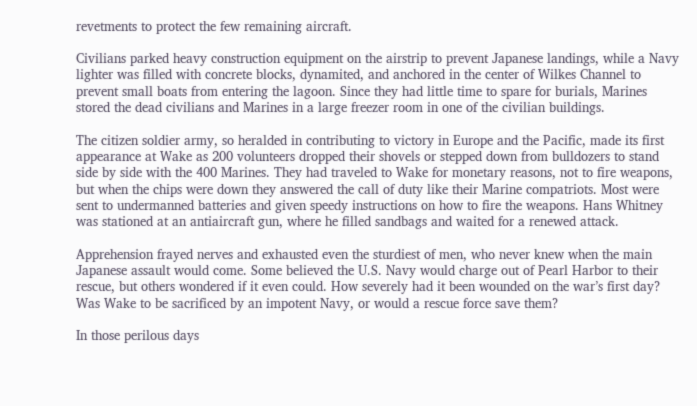revetments to protect the few remaining aircraft.

Civilians parked heavy construction equipment on the airstrip to prevent Japanese landings, while a Navy lighter was filled with concrete blocks, dynamited, and anchored in the center of Wilkes Channel to prevent small boats from entering the lagoon. Since they had little time to spare for burials, Marines stored the dead civilians and Marines in a large freezer room in one of the civilian buildings.

The citizen soldier army, so heralded in contributing to victory in Europe and the Pacific, made its first appearance at Wake as 200 volunteers dropped their shovels or stepped down from bulldozers to stand side by side with the 400 Marines. They had traveled to Wake for monetary reasons, not to fire weapons, but when the chips were down they answered the call of duty like their Marine compatriots. Most were sent to undermanned batteries and given speedy instructions on how to fire the weapons. Hans Whitney was stationed at an antiaircraft gun, where he filled sandbags and waited for a renewed attack.

Apprehension frayed nerves and exhausted even the sturdiest of men, who never knew when the main Japanese assault would come. Some believed the U.S. Navy would charge out of Pearl Harbor to their rescue, but others wondered if it even could. How severely had it been wounded on the war’s first day? Was Wake to be sacrificed by an impotent Navy, or would a rescue force save them?

In those perilous days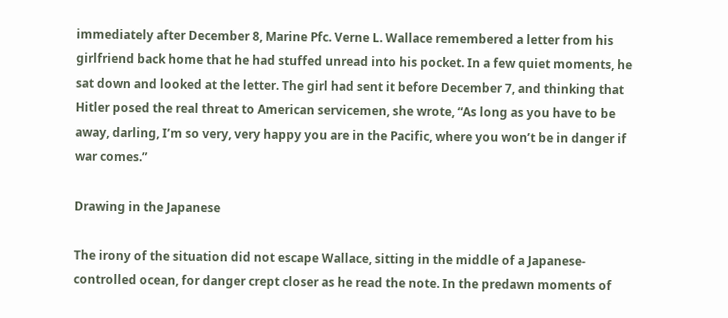immediately after December 8, Marine Pfc. Verne L. Wallace remembered a letter from his girlfriend back home that he had stuffed unread into his pocket. In a few quiet moments, he sat down and looked at the letter. The girl had sent it before December 7, and thinking that Hitler posed the real threat to American servicemen, she wrote, “As long as you have to be away, darling, I’m so very, very happy you are in the Pacific, where you won’t be in danger if war comes.”

Drawing in the Japanese

The irony of the situation did not escape Wallace, sitting in the middle of a Japanese-controlled ocean, for danger crept closer as he read the note. In the predawn moments of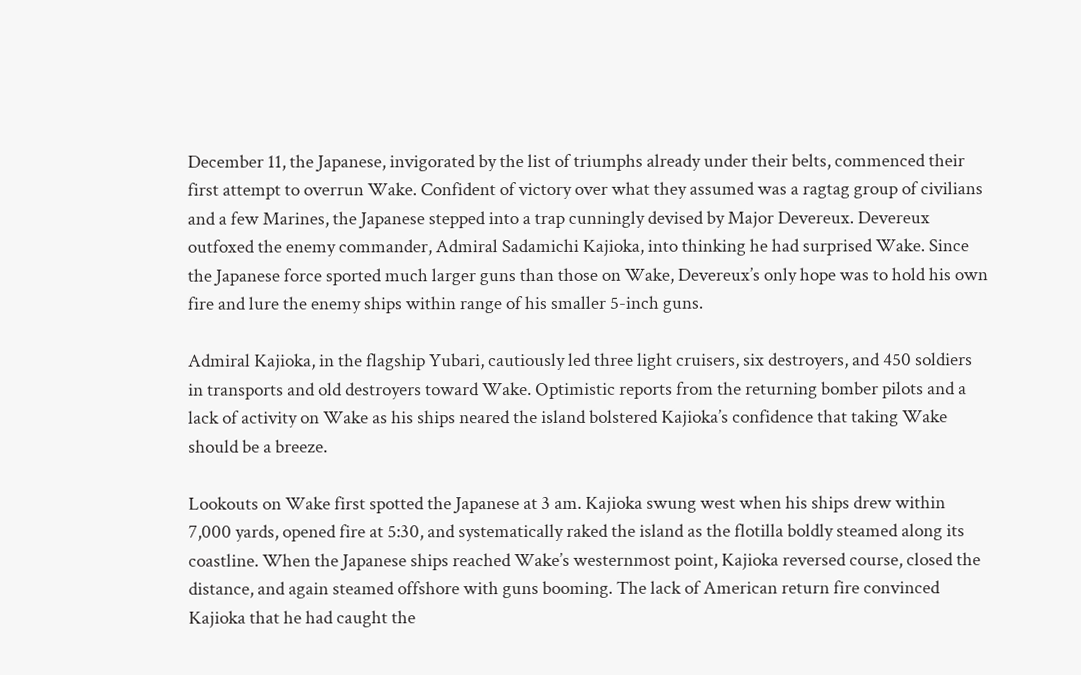December 11, the Japanese, invigorated by the list of triumphs already under their belts, commenced their first attempt to overrun Wake. Confident of victory over what they assumed was a ragtag group of civilians and a few Marines, the Japanese stepped into a trap cunningly devised by Major Devereux. Devereux outfoxed the enemy commander, Admiral Sadamichi Kajioka, into thinking he had surprised Wake. Since the Japanese force sported much larger guns than those on Wake, Devereux’s only hope was to hold his own fire and lure the enemy ships within range of his smaller 5-inch guns.

Admiral Kajioka, in the flagship Yubari, cautiously led three light cruisers, six destroyers, and 450 soldiers in transports and old destroyers toward Wake. Optimistic reports from the returning bomber pilots and a lack of activity on Wake as his ships neared the island bolstered Kajioka’s confidence that taking Wake should be a breeze.

Lookouts on Wake first spotted the Japanese at 3 am. Kajioka swung west when his ships drew within 7,000 yards, opened fire at 5:30, and systematically raked the island as the flotilla boldly steamed along its coastline. When the Japanese ships reached Wake’s westernmost point, Kajioka reversed course, closed the distance, and again steamed offshore with guns booming. The lack of American return fire convinced Kajioka that he had caught the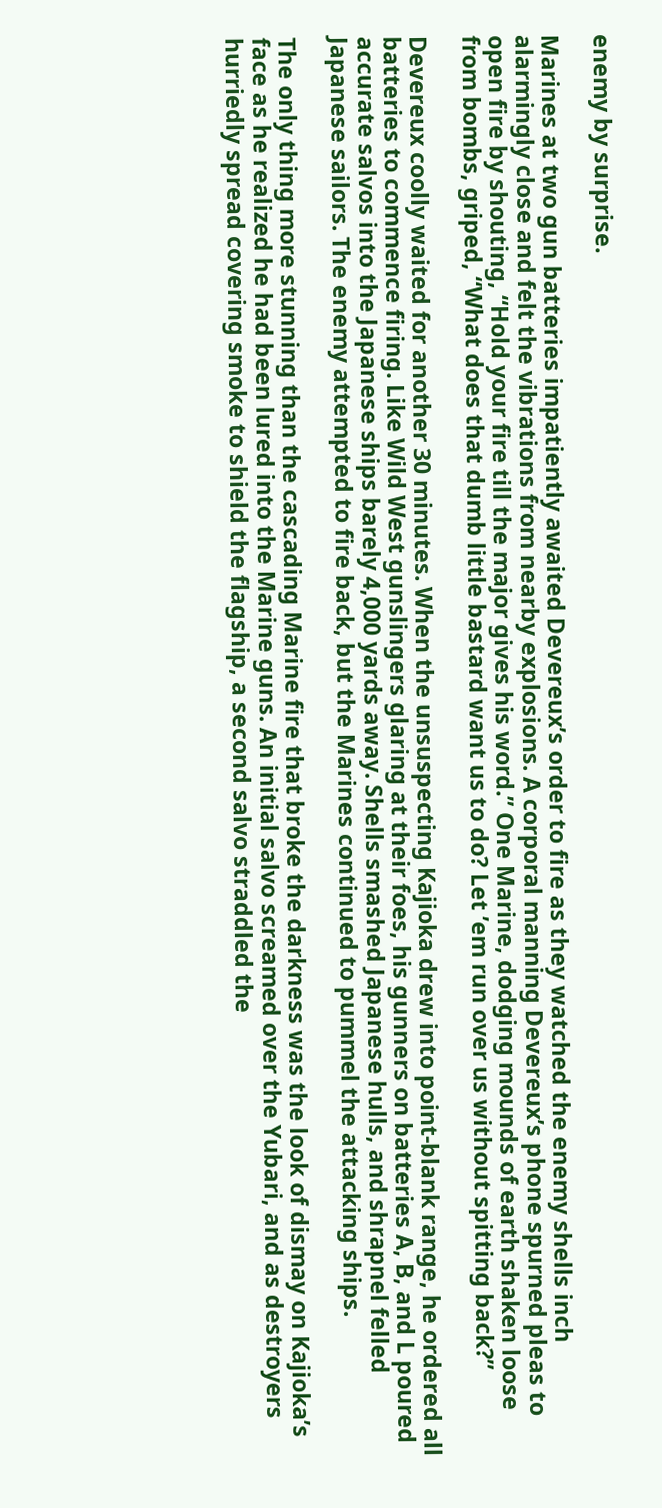enemy by surprise.

Marines at two gun batteries impatiently awaited Devereux’s order to fire as they watched the enemy shells inch alarmingly close and felt the vibrations from nearby explosions. A corporal manning Devereux’s phone spurned pleas to open fire by shouting, “Hold your fire till the major gives his word.” One Marine, dodging mounds of earth shaken loose from bombs, griped, “What does that dumb little bastard want us to do? Let ’em run over us without spitting back?”

Devereux coolly waited for another 30 minutes. When the unsuspecting Kajioka drew into point-blank range, he ordered all batteries to commence firing. Like Wild West gunslingers glaring at their foes, his gunners on batteries A, B, and L poured accurate salvos into the Japanese ships barely 4,000 yards away. Shells smashed Japanese hulls, and shrapnel felled Japanese sailors. The enemy attempted to fire back, but the Marines continued to pummel the attacking ships.

The only thing more stunning than the cascading Marine fire that broke the darkness was the look of dismay on Kajioka’s face as he realized he had been lured into the Marine guns. An initial salvo screamed over the Yubari, and as destroyers hurriedly spread covering smoke to shield the flagship, a second salvo straddled the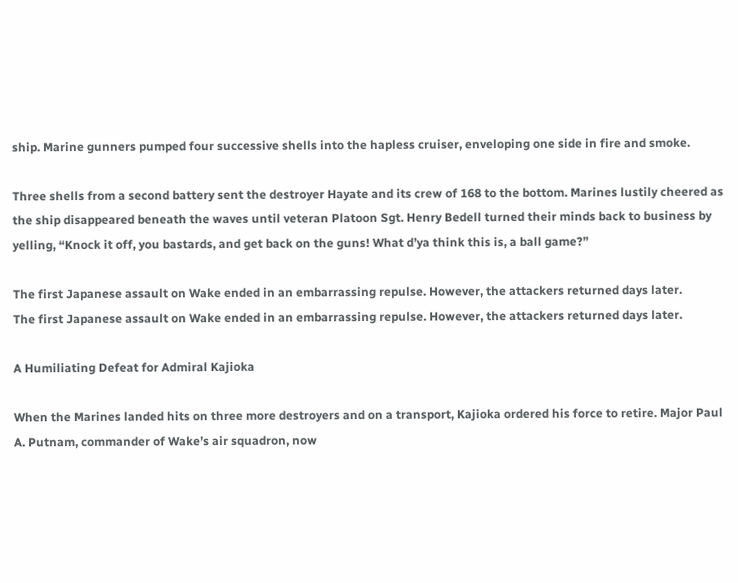ship. Marine gunners pumped four successive shells into the hapless cruiser, enveloping one side in fire and smoke.

Three shells from a second battery sent the destroyer Hayate and its crew of 168 to the bottom. Marines lustily cheered as the ship disappeared beneath the waves until veteran Platoon Sgt. Henry Bedell turned their minds back to business by yelling, “Knock it off, you bastards, and get back on the guns! What d’ya think this is, a ball game?”

The first Japanese assault on Wake ended in an embarrassing repulse. However, the attackers returned days later.
The first Japanese assault on Wake ended in an embarrassing repulse. However, the attackers returned days later.

A Humiliating Defeat for Admiral Kajioka

When the Marines landed hits on three more destroyers and on a transport, Kajioka ordered his force to retire. Major Paul A. Putnam, commander of Wake’s air squadron, now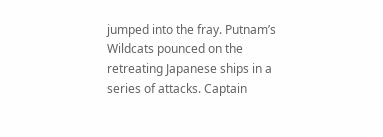jumped into the fray. Putnam’s Wildcats pounced on the retreating Japanese ships in a series of attacks. Captain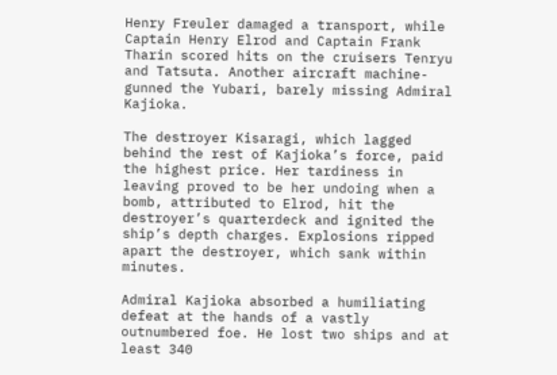Henry Freuler damaged a transport, while Captain Henry Elrod and Captain Frank Tharin scored hits on the cruisers Tenryu and Tatsuta. Another aircraft machine-gunned the Yubari, barely missing Admiral Kajioka.

The destroyer Kisaragi, which lagged behind the rest of Kajioka’s force, paid the highest price. Her tardiness in leaving proved to be her undoing when a bomb, attributed to Elrod, hit the destroyer’s quarterdeck and ignited the ship’s depth charges. Explosions ripped apart the destroyer, which sank within minutes.

Admiral Kajioka absorbed a humiliating defeat at the hands of a vastly outnumbered foe. He lost two ships and at least 340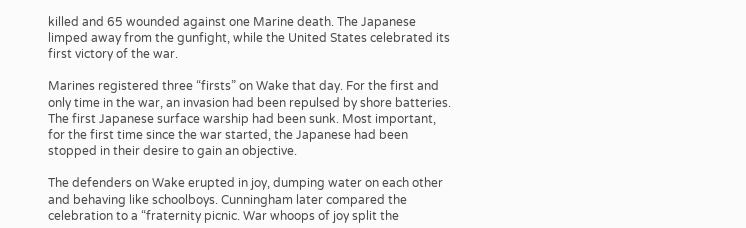killed and 65 wounded against one Marine death. The Japanese limped away from the gunfight, while the United States celebrated its first victory of the war.

Marines registered three “firsts” on Wake that day. For the first and only time in the war, an invasion had been repulsed by shore batteries. The first Japanese surface warship had been sunk. Most important, for the first time since the war started, the Japanese had been stopped in their desire to gain an objective.

The defenders on Wake erupted in joy, dumping water on each other and behaving like schoolboys. Cunningham later compared the celebration to a “fraternity picnic. War whoops of joy split the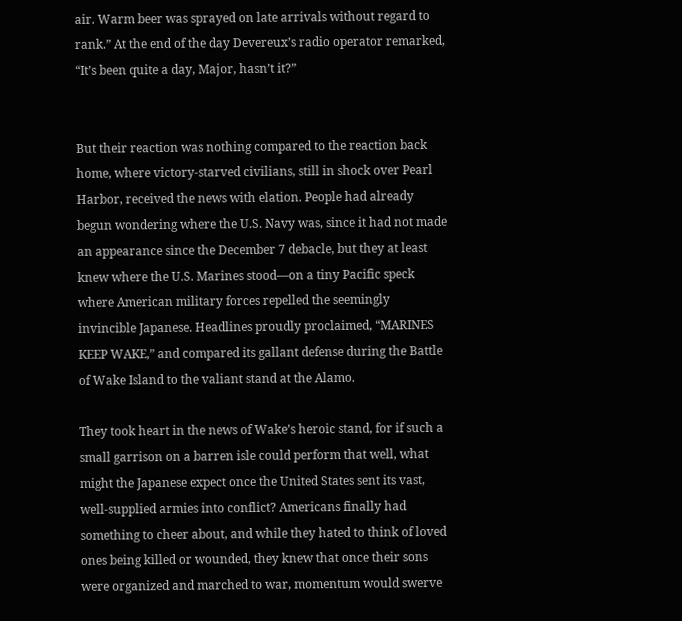air. Warm beer was sprayed on late arrivals without regard to rank.” At the end of the day Devereux’s radio operator remarked, “It’s been quite a day, Major, hasn’t it?”


But their reaction was nothing compared to the reaction back home, where victory-starved civilians, still in shock over Pearl Harbor, received the news with elation. People had already begun wondering where the U.S. Navy was, since it had not made an appearance since the December 7 debacle, but they at least knew where the U.S. Marines stood—on a tiny Pacific speck where American military forces repelled the seemingly invincible Japanese. Headlines proudly proclaimed, “MARINES KEEP WAKE,” and compared its gallant defense during the Battle of Wake Island to the valiant stand at the Alamo.

They took heart in the news of Wake’s heroic stand, for if such a small garrison on a barren isle could perform that well, what might the Japanese expect once the United States sent its vast, well-supplied armies into conflict? Americans finally had something to cheer about, and while they hated to think of loved ones being killed or wounded, they knew that once their sons were organized and marched to war, momentum would swerve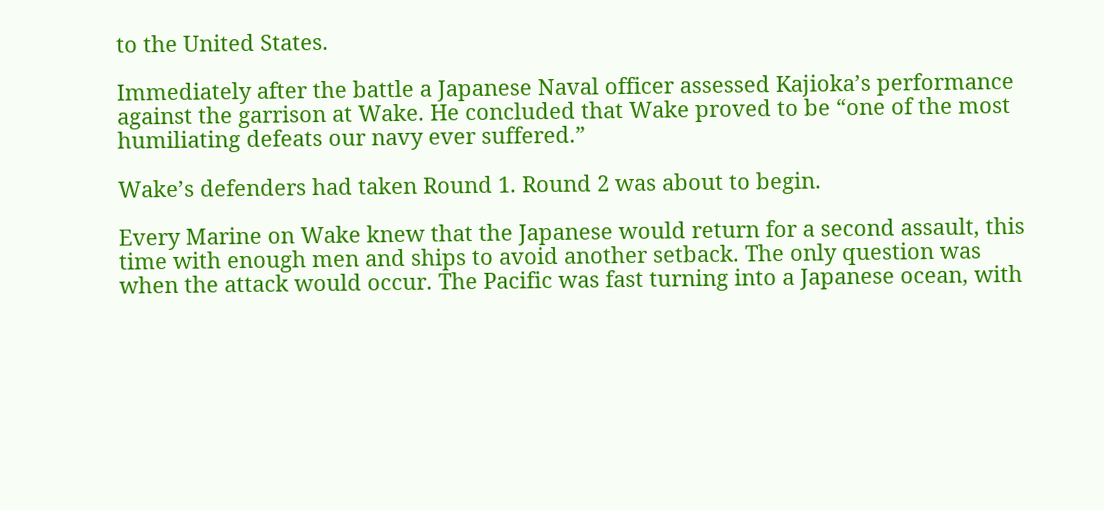to the United States.

Immediately after the battle a Japanese Naval officer assessed Kajioka’s performance against the garrison at Wake. He concluded that Wake proved to be “one of the most humiliating defeats our navy ever suffered.”

Wake’s defenders had taken Round 1. Round 2 was about to begin.

Every Marine on Wake knew that the Japanese would return for a second assault, this time with enough men and ships to avoid another setback. The only question was when the attack would occur. The Pacific was fast turning into a Japanese ocean, with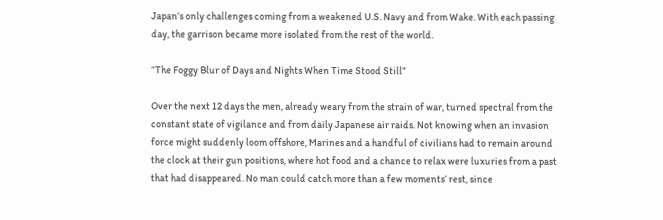Japan’s only challenges coming from a weakened U.S. Navy and from Wake. With each passing day, the garrison became more isolated from the rest of the world.

“The Foggy Blur of Days and Nights When Time Stood Still”

Over the next 12 days the men, already weary from the strain of war, turned spectral from the constant state of vigilance and from daily Japanese air raids. Not knowing when an invasion force might suddenly loom offshore, Marines and a handful of civilians had to remain around the clock at their gun positions, where hot food and a chance to relax were luxuries from a past that had disappeared. No man could catch more than a few moments’ rest, since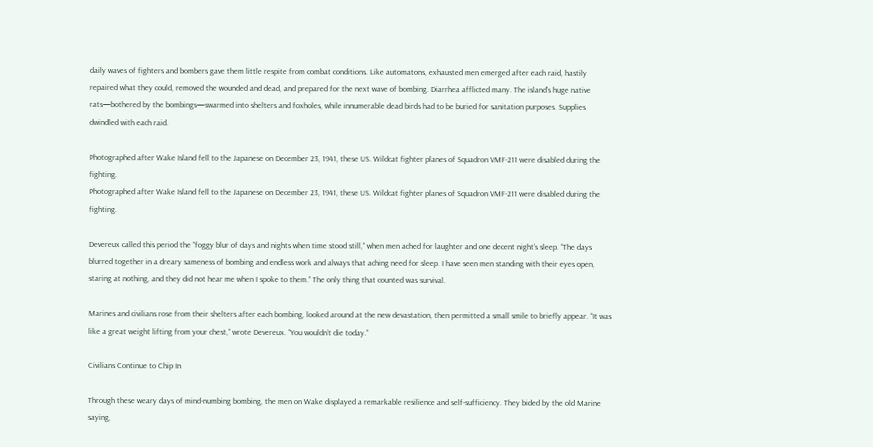daily waves of fighters and bombers gave them little respite from combat conditions. Like automatons, exhausted men emerged after each raid, hastily repaired what they could, removed the wounded and dead, and prepared for the next wave of bombing. Diarrhea afflicted many. The island’s huge native rats—bothered by the bombings—swarmed into shelters and foxholes, while innumerable dead birds had to be buried for sanitation purposes. Supplies dwindled with each raid.

Photographed after Wake Island fell to the Japanese on December 23, 1941, these US. Wildcat fighter planes of Squadron VMF-211 were disabled during the fighting.
Photographed after Wake Island fell to the Japanese on December 23, 1941, these US. Wildcat fighter planes of Squadron VMF-211 were disabled during the fighting.

Devereux called this period the “foggy blur of days and nights when time stood still,” when men ached for laughter and one decent night’s sleep. “The days blurred together in a dreary sameness of bombing and endless work and always that aching need for sleep. I have seen men standing with their eyes open, staring at nothing, and they did not hear me when I spoke to them.” The only thing that counted was survival.

Marines and civilians rose from their shelters after each bombing, looked around at the new devastation, then permitted a small smile to briefly appear. “It was like a great weight lifting from your chest,” wrote Devereux. “You wouldn’t die today.”

Civilians Continue to Chip In

Through these weary days of mind-numbing bombing, the men on Wake displayed a remarkable resilience and self-sufficiency. They bided by the old Marine saying,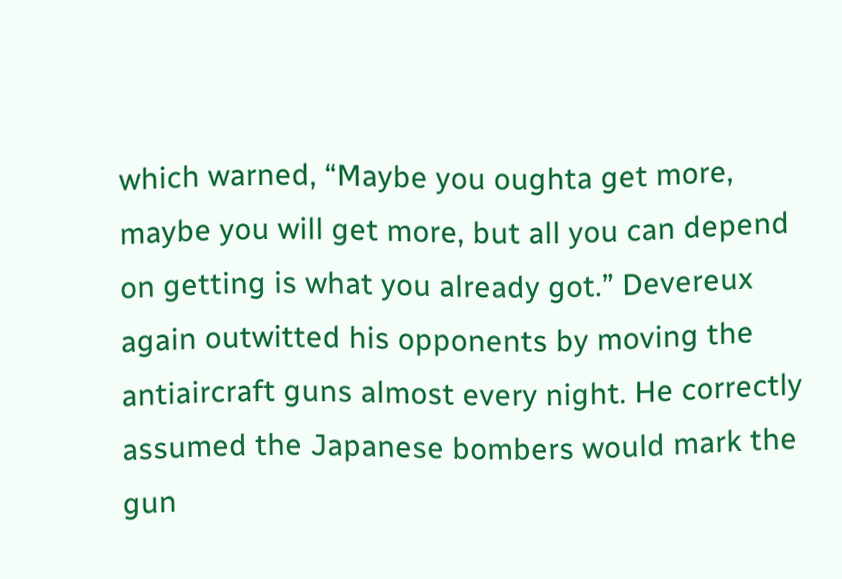which warned, “Maybe you oughta get more, maybe you will get more, but all you can depend on getting is what you already got.” Devereux again outwitted his opponents by moving the antiaircraft guns almost every night. He correctly assumed the Japanese bombers would mark the gun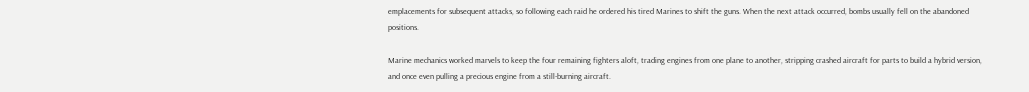emplacements for subsequent attacks, so following each raid he ordered his tired Marines to shift the guns. When the next attack occurred, bombs usually fell on the abandoned positions.

Marine mechanics worked marvels to keep the four remaining fighters aloft, trading engines from one plane to another, stripping crashed aircraft for parts to build a hybrid version, and once even pulling a precious engine from a still-burning aircraft.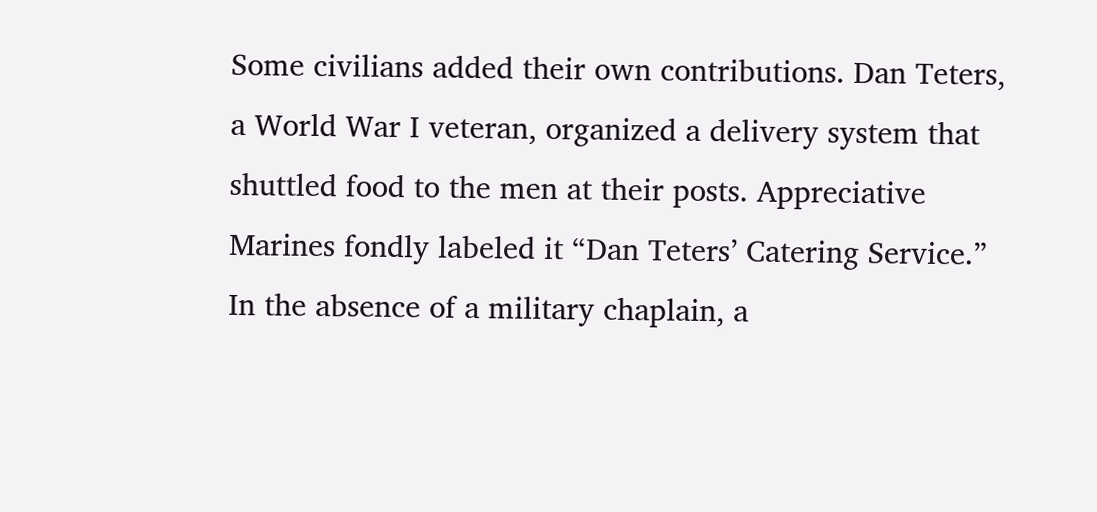Some civilians added their own contributions. Dan Teters, a World War I veteran, organized a delivery system that shuttled food to the men at their posts. Appreciative Marines fondly labeled it “Dan Teters’ Catering Service.” In the absence of a military chaplain, a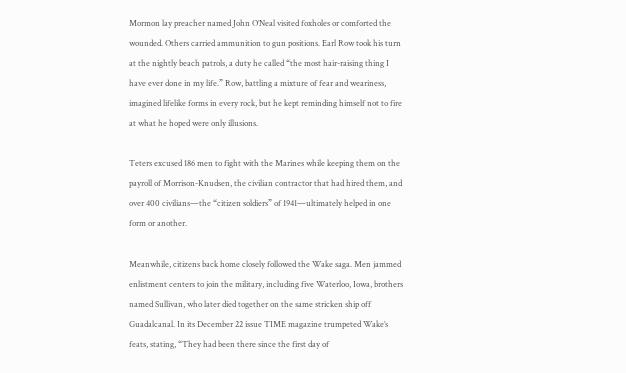Mormon lay preacher named John O’Neal visited foxholes or comforted the wounded. Others carried ammunition to gun positions. Earl Row took his turn at the nightly beach patrols, a duty he called “the most hair-raising thing I have ever done in my life.” Row, battling a mixture of fear and weariness, imagined lifelike forms in every rock, but he kept reminding himself not to fire at what he hoped were only illusions.

Teters excused 186 men to fight with the Marines while keeping them on the payroll of Morrison-Knudsen, the civilian contractor that had hired them, and over 400 civilians—the “citizen soldiers” of 1941—ultimately helped in one form or another.

Meanwhile, citizens back home closely followed the Wake saga. Men jammed enlistment centers to join the military, including five Waterloo, Iowa, brothers named Sullivan, who later died together on the same stricken ship off Guadalcanal. In its December 22 issue TIME magazine trumpeted Wake’s feats, stating, “They had been there since the first day of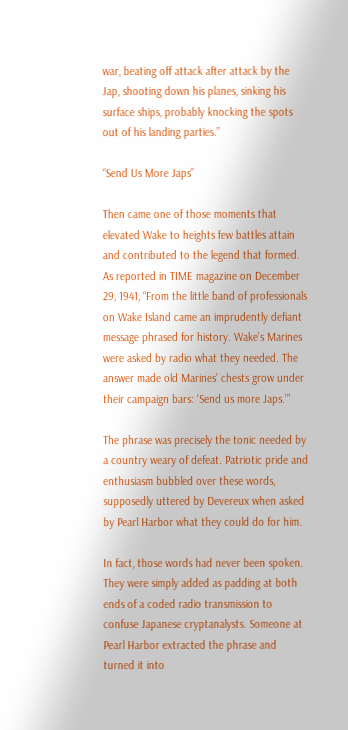war, beating off attack after attack by the Jap, shooting down his planes, sinking his surface ships, probably knocking the spots out of his landing parties.”

“Send Us More Japs”

Then came one of those moments that elevated Wake to heights few battles attain and contributed to the legend that formed. As reported in TIME magazine on December 29, 1941, “From the little band of professionals on Wake Island came an imprudently defiant message phrased for history. Wake’s Marines were asked by radio what they needed. The answer made old Marines’ chests grow under their campaign bars: ‘Send us more Japs.’”

The phrase was precisely the tonic needed by a country weary of defeat. Patriotic pride and enthusiasm bubbled over these words, supposedly uttered by Devereux when asked by Pearl Harbor what they could do for him.

In fact, those words had never been spoken. They were simply added as padding at both ends of a coded radio transmission to confuse Japanese cryptanalysts. Someone at Pearl Harbor extracted the phrase and turned it into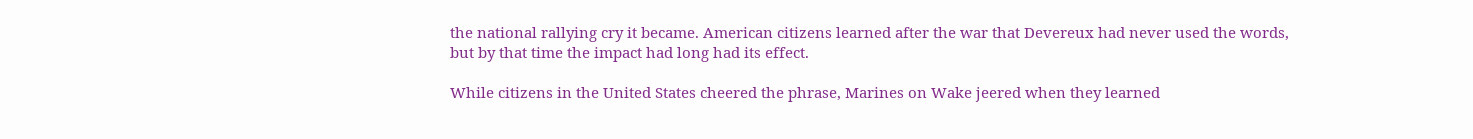the national rallying cry it became. American citizens learned after the war that Devereux had never used the words, but by that time the impact had long had its effect.

While citizens in the United States cheered the phrase, Marines on Wake jeered when they learned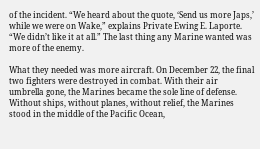of the incident. “We heard about the quote, ‘Send us more Japs,’ while we were on Wake,” explains Private Ewing E. Laporte. “We didn’t like it at all.” The last thing any Marine wanted was more of the enemy.

What they needed was more aircraft. On December 22, the final two fighters were destroyed in combat. With their air umbrella gone, the Marines became the sole line of defense. Without ships, without planes, without relief, the Marines stood in the middle of the Pacific Ocean,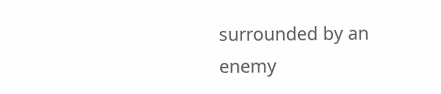surrounded by an enemy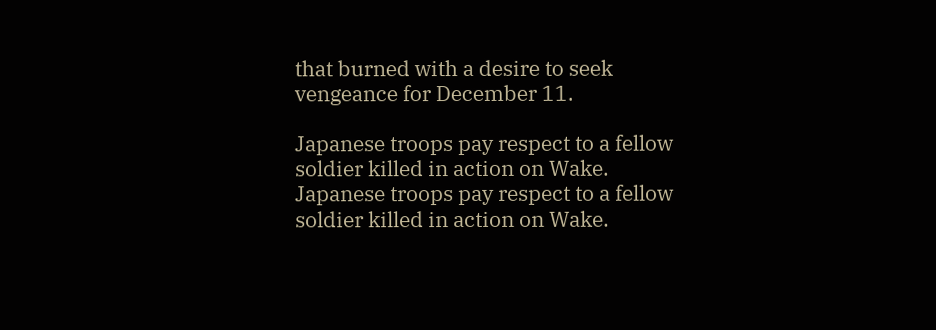that burned with a desire to seek vengeance for December 11.

Japanese troops pay respect to a fellow soldier killed in action on Wake.
Japanese troops pay respect to a fellow soldier killed in action on Wake.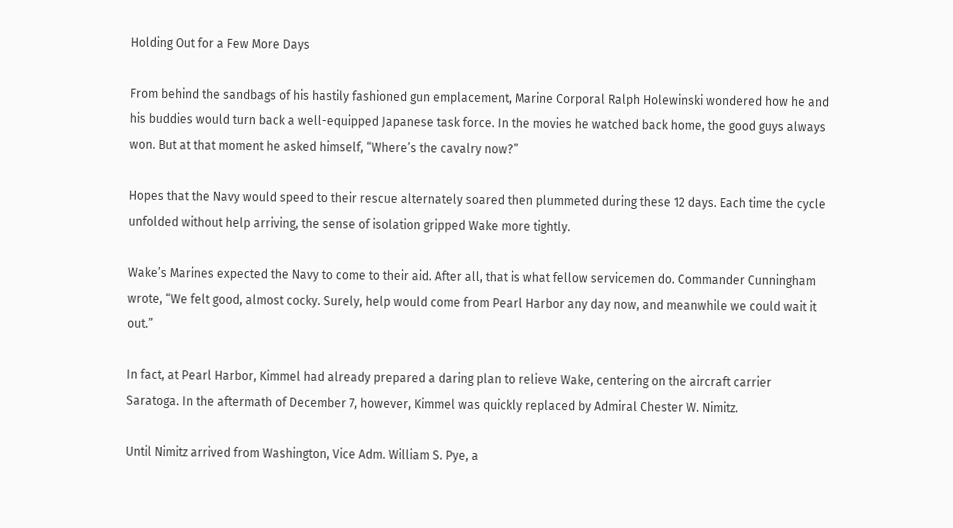Holding Out for a Few More Days

From behind the sandbags of his hastily fashioned gun emplacement, Marine Corporal Ralph Holewinski wondered how he and his buddies would turn back a well-equipped Japanese task force. In the movies he watched back home, the good guys always won. But at that moment he asked himself, “Where’s the cavalry now?”

Hopes that the Navy would speed to their rescue alternately soared then plummeted during these 12 days. Each time the cycle unfolded without help arriving, the sense of isolation gripped Wake more tightly.

Wake’s Marines expected the Navy to come to their aid. After all, that is what fellow servicemen do. Commander Cunningham wrote, “We felt good, almost cocky. Surely, help would come from Pearl Harbor any day now, and meanwhile we could wait it out.”

In fact, at Pearl Harbor, Kimmel had already prepared a daring plan to relieve Wake, centering on the aircraft carrier Saratoga. In the aftermath of December 7, however, Kimmel was quickly replaced by Admiral Chester W. Nimitz.

Until Nimitz arrived from Washington, Vice Adm. William S. Pye, a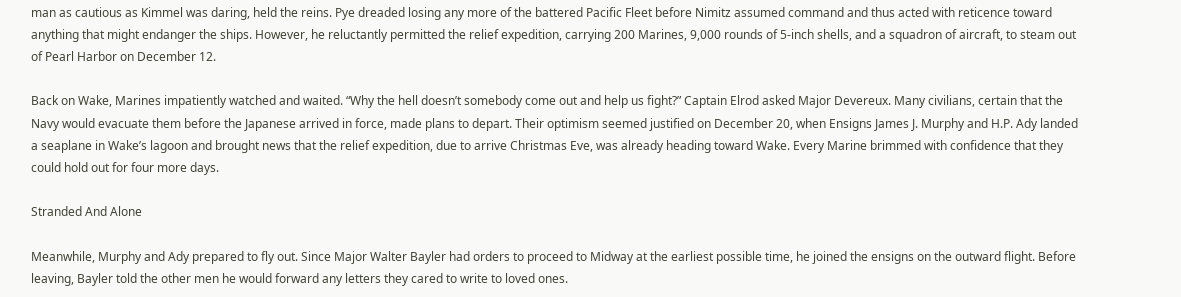man as cautious as Kimmel was daring, held the reins. Pye dreaded losing any more of the battered Pacific Fleet before Nimitz assumed command and thus acted with reticence toward anything that might endanger the ships. However, he reluctantly permitted the relief expedition, carrying 200 Marines, 9,000 rounds of 5-inch shells, and a squadron of aircraft, to steam out of Pearl Harbor on December 12.

Back on Wake, Marines impatiently watched and waited. “Why the hell doesn’t somebody come out and help us fight?” Captain Elrod asked Major Devereux. Many civilians, certain that the Navy would evacuate them before the Japanese arrived in force, made plans to depart. Their optimism seemed justified on December 20, when Ensigns James J. Murphy and H.P. Ady landed a seaplane in Wake’s lagoon and brought news that the relief expedition, due to arrive Christmas Eve, was already heading toward Wake. Every Marine brimmed with confidence that they could hold out for four more days.

Stranded And Alone

Meanwhile, Murphy and Ady prepared to fly out. Since Major Walter Bayler had orders to proceed to Midway at the earliest possible time, he joined the ensigns on the outward flight. Before leaving, Bayler told the other men he would forward any letters they cared to write to loved ones.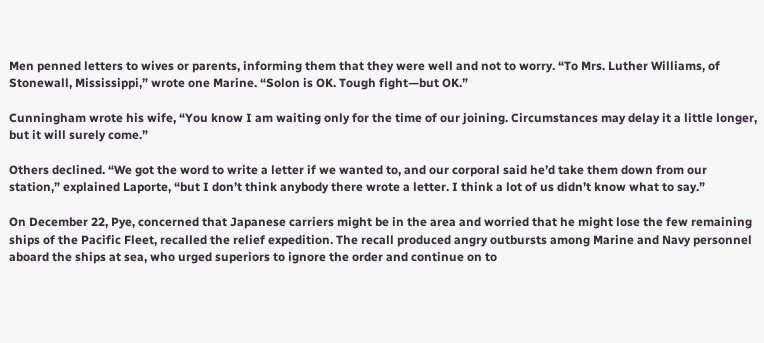Men penned letters to wives or parents, informing them that they were well and not to worry. “To Mrs. Luther Williams, of Stonewall, Mississippi,” wrote one Marine. “Solon is OK. Tough fight—but OK.”

Cunningham wrote his wife, “You know I am waiting only for the time of our joining. Circumstances may delay it a little longer, but it will surely come.”

Others declined. “We got the word to write a letter if we wanted to, and our corporal said he’d take them down from our station,” explained Laporte, “but I don’t think anybody there wrote a letter. I think a lot of us didn’t know what to say.”

On December 22, Pye, concerned that Japanese carriers might be in the area and worried that he might lose the few remaining ships of the Pacific Fleet, recalled the relief expedition. The recall produced angry outbursts among Marine and Navy personnel aboard the ships at sea, who urged superiors to ignore the order and continue on to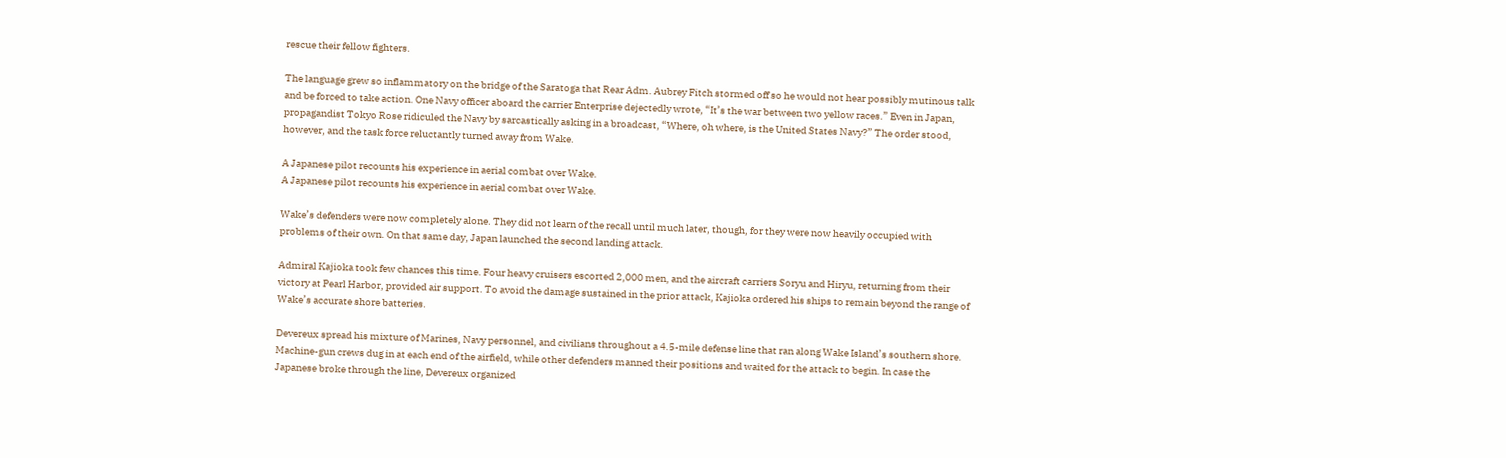rescue their fellow fighters.

The language grew so inflammatory on the bridge of the Saratoga that Rear Adm. Aubrey Fitch stormed off so he would not hear possibly mutinous talk and be forced to take action. One Navy officer aboard the carrier Enterprise dejectedly wrote, “It’s the war between two yellow races.” Even in Japan, propagandist Tokyo Rose ridiculed the Navy by sarcastically asking in a broadcast, “Where, oh where, is the United States Navy?” The order stood, however, and the task force reluctantly turned away from Wake.

A Japanese pilot recounts his experience in aerial combat over Wake.
A Japanese pilot recounts his experience in aerial combat over Wake.

Wake’s defenders were now completely alone. They did not learn of the recall until much later, though, for they were now heavily occupied with problems of their own. On that same day, Japan launched the second landing attack.

Admiral Kajioka took few chances this time. Four heavy cruisers escorted 2,000 men, and the aircraft carriers Soryu and Hiryu, returning from their victory at Pearl Harbor, provided air support. To avoid the damage sustained in the prior attack, Kajioka ordered his ships to remain beyond the range of Wake’s accurate shore batteries.

Devereux spread his mixture of Marines, Navy personnel, and civilians throughout a 4.5-mile defense line that ran along Wake Island’s southern shore. Machine-gun crews dug in at each end of the airfield, while other defenders manned their positions and waited for the attack to begin. In case the Japanese broke through the line, Devereux organized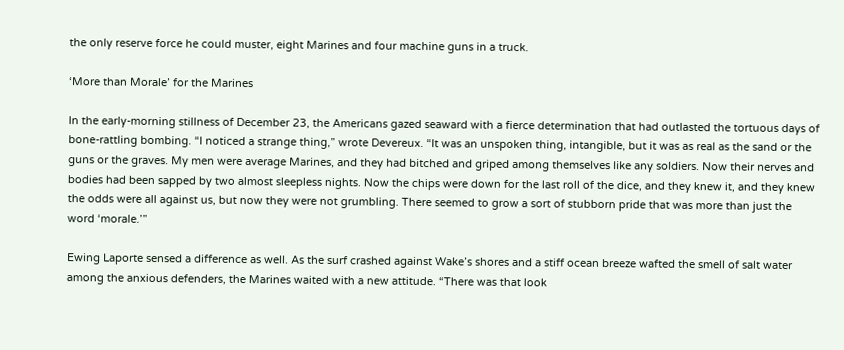the only reserve force he could muster, eight Marines and four machine guns in a truck.

‘More than Morale’ for the Marines

In the early-morning stillness of December 23, the Americans gazed seaward with a fierce determination that had outlasted the tortuous days of bone-rattling bombing. “I noticed a strange thing,” wrote Devereux. “It was an unspoken thing, intangible, but it was as real as the sand or the guns or the graves. My men were average Marines, and they had bitched and griped among themselves like any soldiers. Now their nerves and bodies had been sapped by two almost sleepless nights. Now the chips were down for the last roll of the dice, and they knew it, and they knew the odds were all against us, but now they were not grumbling. There seemed to grow a sort of stubborn pride that was more than just the word ‘morale.’”

Ewing Laporte sensed a difference as well. As the surf crashed against Wake’s shores and a stiff ocean breeze wafted the smell of salt water among the anxious defenders, the Marines waited with a new attitude. “There was that look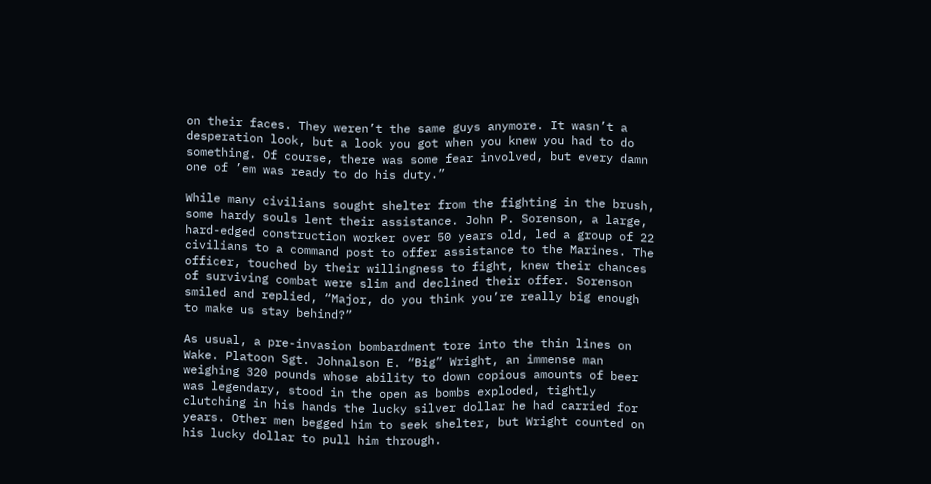on their faces. They weren’t the same guys anymore. It wasn’t a desperation look, but a look you got when you knew you had to do something. Of course, there was some fear involved, but every damn one of ’em was ready to do his duty.”

While many civilians sought shelter from the fighting in the brush, some hardy souls lent their assistance. John P. Sorenson, a large, hard-edged construction worker over 50 years old, led a group of 22 civilians to a command post to offer assistance to the Marines. The officer, touched by their willingness to fight, knew their chances of surviving combat were slim and declined their offer. Sorenson smiled and replied, “Major, do you think you’re really big enough to make us stay behind?”

As usual, a pre-invasion bombardment tore into the thin lines on Wake. Platoon Sgt. Johnalson E. “Big” Wright, an immense man weighing 320 pounds whose ability to down copious amounts of beer was legendary, stood in the open as bombs exploded, tightly clutching in his hands the lucky silver dollar he had carried for years. Other men begged him to seek shelter, but Wright counted on his lucky dollar to pull him through.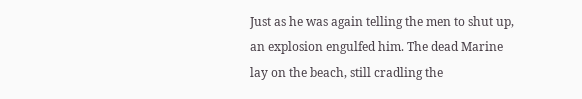Just as he was again telling the men to shut up, an explosion engulfed him. The dead Marine lay on the beach, still cradling the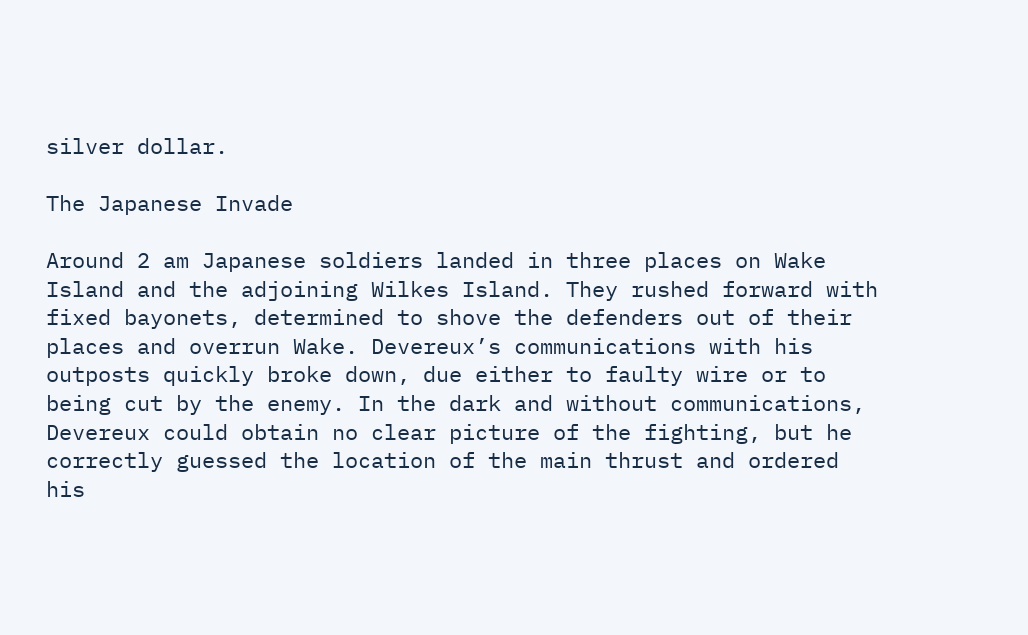silver dollar.

The Japanese Invade

Around 2 am Japanese soldiers landed in three places on Wake Island and the adjoining Wilkes Island. They rushed forward with fixed bayonets, determined to shove the defenders out of their places and overrun Wake. Devereux’s communications with his outposts quickly broke down, due either to faulty wire or to being cut by the enemy. In the dark and without communications, Devereux could obtain no clear picture of the fighting, but he correctly guessed the location of the main thrust and ordered his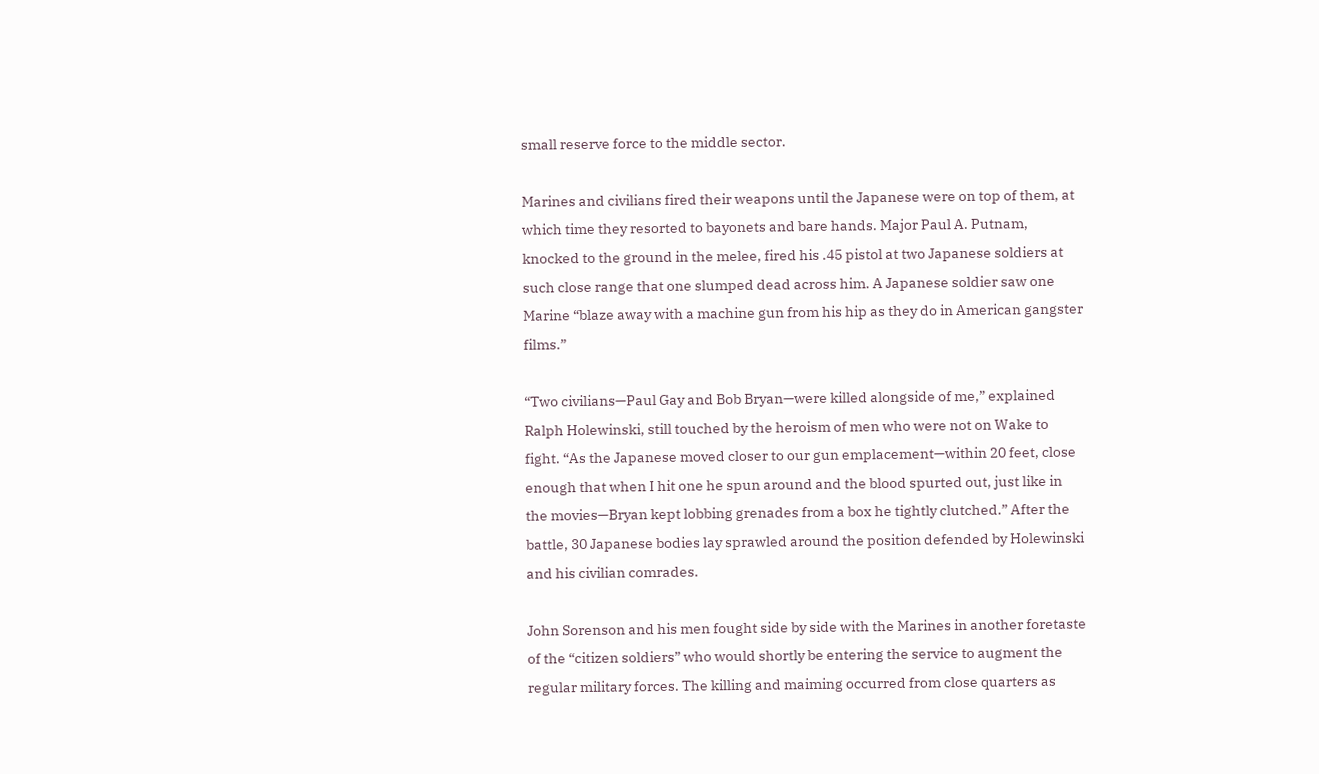small reserve force to the middle sector.

Marines and civilians fired their weapons until the Japanese were on top of them, at which time they resorted to bayonets and bare hands. Major Paul A. Putnam, knocked to the ground in the melee, fired his .45 pistol at two Japanese soldiers at such close range that one slumped dead across him. A Japanese soldier saw one Marine “blaze away with a machine gun from his hip as they do in American gangster films.”

“Two civilians—Paul Gay and Bob Bryan—were killed alongside of me,” explained Ralph Holewinski, still touched by the heroism of men who were not on Wake to fight. “As the Japanese moved closer to our gun emplacement—within 20 feet, close enough that when I hit one he spun around and the blood spurted out, just like in the movies—Bryan kept lobbing grenades from a box he tightly clutched.” After the battle, 30 Japanese bodies lay sprawled around the position defended by Holewinski and his civilian comrades.

John Sorenson and his men fought side by side with the Marines in another foretaste of the “citizen soldiers” who would shortly be entering the service to augment the regular military forces. The killing and maiming occurred from close quarters as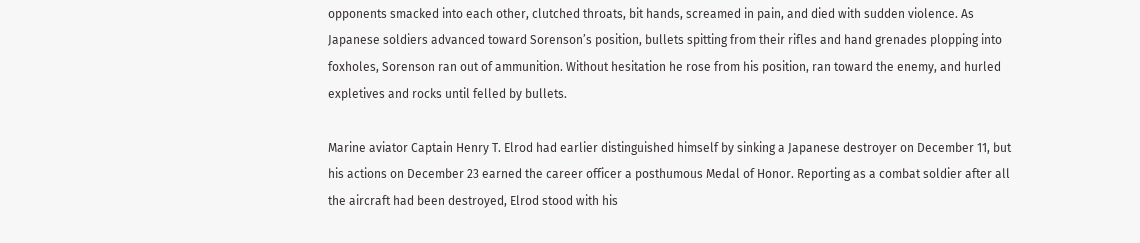opponents smacked into each other, clutched throats, bit hands, screamed in pain, and died with sudden violence. As Japanese soldiers advanced toward Sorenson’s position, bullets spitting from their rifles and hand grenades plopping into foxholes, Sorenson ran out of ammunition. Without hesitation he rose from his position, ran toward the enemy, and hurled expletives and rocks until felled by bullets.

Marine aviator Captain Henry T. Elrod had earlier distinguished himself by sinking a Japanese destroyer on December 11, but his actions on December 23 earned the career officer a posthumous Medal of Honor. Reporting as a combat soldier after all the aircraft had been destroyed, Elrod stood with his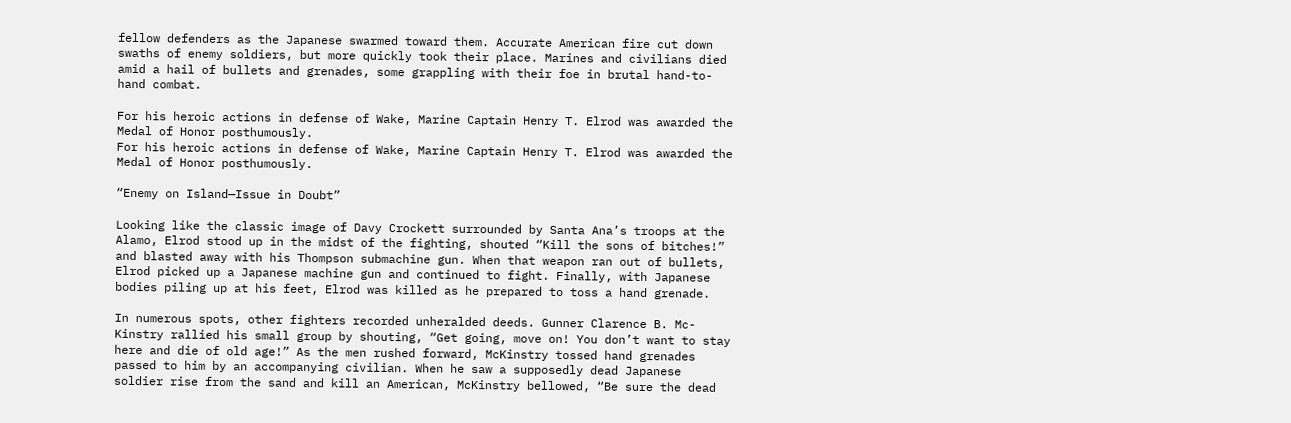fellow defenders as the Japanese swarmed toward them. Accurate American fire cut down swaths of enemy soldiers, but more quickly took their place. Marines and civilians died amid a hail of bullets and grenades, some grappling with their foe in brutal hand-to-hand combat.

For his heroic actions in defense of Wake, Marine Captain Henry T. Elrod was awarded the Medal of Honor posthumously.
For his heroic actions in defense of Wake, Marine Captain Henry T. Elrod was awarded the Medal of Honor posthumously.

“Enemy on Island—Issue in Doubt”

Looking like the classic image of Davy Crockett surrounded by Santa Ana’s troops at the Alamo, Elrod stood up in the midst of the fighting, shouted “Kill the sons of bitches!” and blasted away with his Thompson submachine gun. When that weapon ran out of bullets, Elrod picked up a Japanese machine gun and continued to fight. Finally, with Japanese bodies piling up at his feet, Elrod was killed as he prepared to toss a hand grenade.

In numerous spots, other fighters recorded unheralded deeds. Gunner Clarence B. Mc-Kinstry rallied his small group by shouting, “Get going, move on! You don’t want to stay here and die of old age!” As the men rushed forward, McKinstry tossed hand grenades passed to him by an accompanying civilian. When he saw a supposedly dead Japanese soldier rise from the sand and kill an American, McKinstry bellowed, “Be sure the dead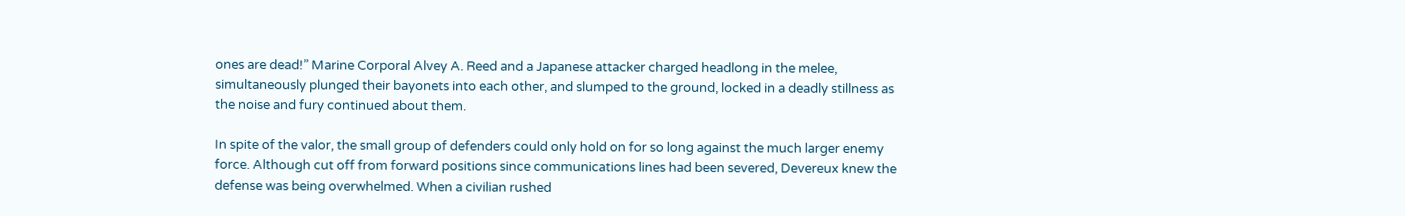ones are dead!” Marine Corporal Alvey A. Reed and a Japanese attacker charged headlong in the melee, simultaneously plunged their bayonets into each other, and slumped to the ground, locked in a deadly stillness as the noise and fury continued about them.

In spite of the valor, the small group of defenders could only hold on for so long against the much larger enemy force. Although cut off from forward positions since communications lines had been severed, Devereux knew the defense was being overwhelmed. When a civilian rushed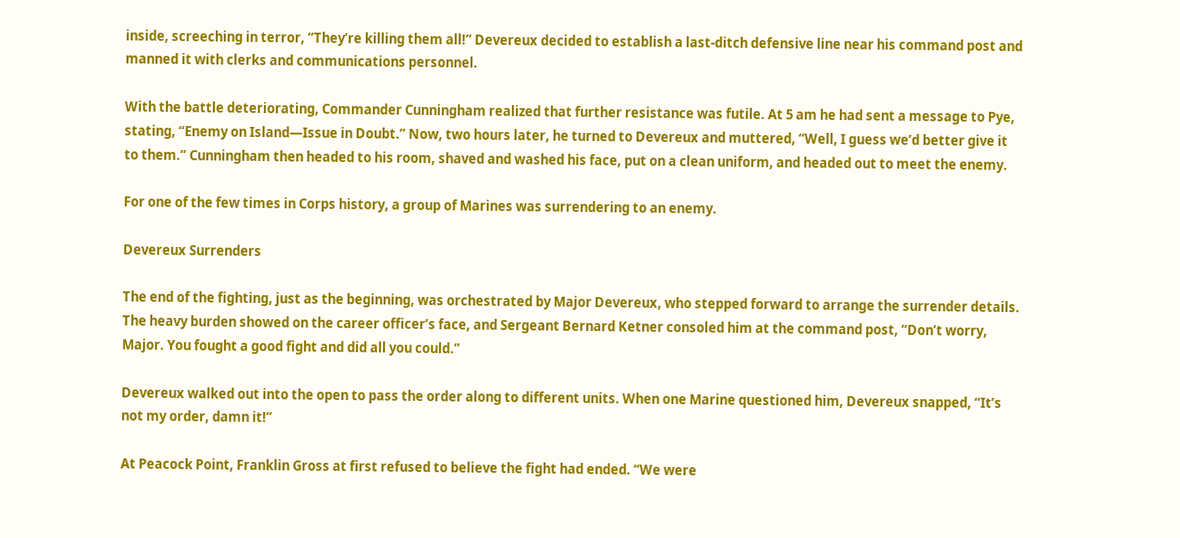inside, screeching in terror, “They’re killing them all!” Devereux decided to establish a last-ditch defensive line near his command post and manned it with clerks and communications personnel.

With the battle deteriorating, Commander Cunningham realized that further resistance was futile. At 5 am he had sent a message to Pye, stating, “Enemy on Island—Issue in Doubt.” Now, two hours later, he turned to Devereux and muttered, “Well, I guess we’d better give it to them.” Cunningham then headed to his room, shaved and washed his face, put on a clean uniform, and headed out to meet the enemy.

For one of the few times in Corps history, a group of Marines was surrendering to an enemy.

Devereux Surrenders

The end of the fighting, just as the beginning, was orchestrated by Major Devereux, who stepped forward to arrange the surrender details. The heavy burden showed on the career officer’s face, and Sergeant Bernard Ketner consoled him at the command post, “Don’t worry, Major. You fought a good fight and did all you could.”

Devereux walked out into the open to pass the order along to different units. When one Marine questioned him, Devereux snapped, “It’s not my order, damn it!”

At Peacock Point, Franklin Gross at first refused to believe the fight had ended. “We were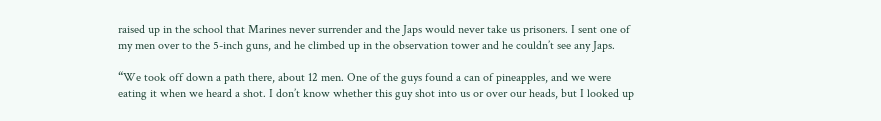raised up in the school that Marines never surrender and the Japs would never take us prisoners. I sent one of my men over to the 5-inch guns, and he climbed up in the observation tower and he couldn’t see any Japs.

“We took off down a path there, about 12 men. One of the guys found a can of pineapples, and we were eating it when we heard a shot. I don’t know whether this guy shot into us or over our heads, but I looked up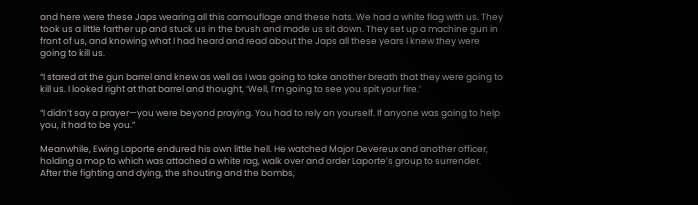and here were these Japs wearing all this camouflage and these hats. We had a white flag with us. They took us a little farther up and stuck us in the brush and made us sit down. They set up a machine gun in front of us, and knowing what I had heard and read about the Japs all these years I knew they were going to kill us.

“I stared at the gun barrel and knew as well as I was going to take another breath that they were going to kill us. I looked right at that barrel and thought, ‘Well, I’m going to see you spit your fire.’

“I didn’t say a prayer—you were beyond praying. You had to rely on yourself. If anyone was going to help you, it had to be you.”

Meanwhile, Ewing Laporte endured his own little hell. He watched Major Devereux and another officer, holding a mop to which was attached a white rag, walk over and order Laporte’s group to surrender. After the fighting and dying, the shouting and the bombs,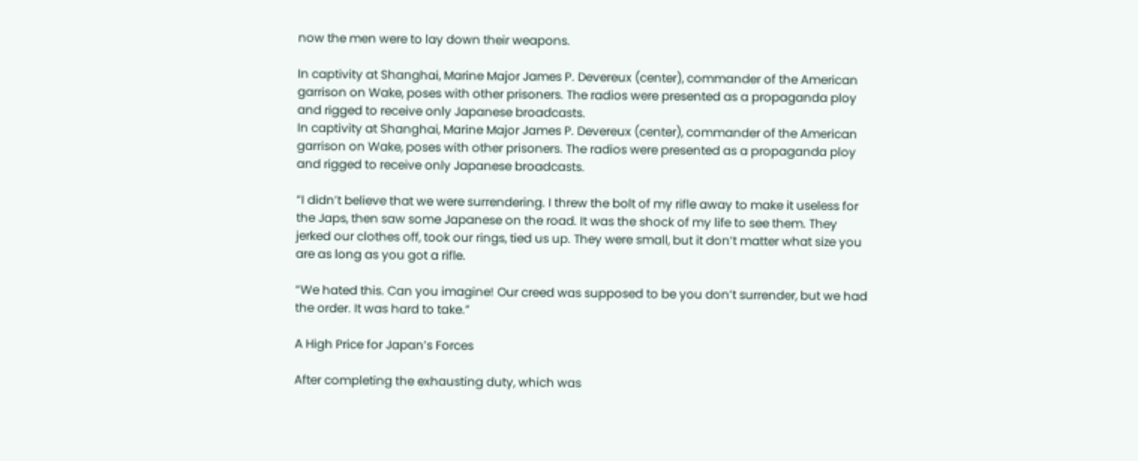now the men were to lay down their weapons.

In captivity at Shanghai, Marine Major James P. Devereux (center), commander of the American garrison on Wake, poses with other prisoners. The radios were presented as a propaganda ploy and rigged to receive only Japanese broadcasts.
In captivity at Shanghai, Marine Major James P. Devereux (center), commander of the American garrison on Wake, poses with other prisoners. The radios were presented as a propaganda ploy and rigged to receive only Japanese broadcasts.

“I didn’t believe that we were surrendering. I threw the bolt of my rifle away to make it useless for the Japs, then saw some Japanese on the road. It was the shock of my life to see them. They jerked our clothes off, took our rings, tied us up. They were small, but it don’t matter what size you are as long as you got a rifle.

“We hated this. Can you imagine! Our creed was supposed to be you don’t surrender, but we had the order. It was hard to take.”

A High Price for Japan’s Forces

After completing the exhausting duty, which was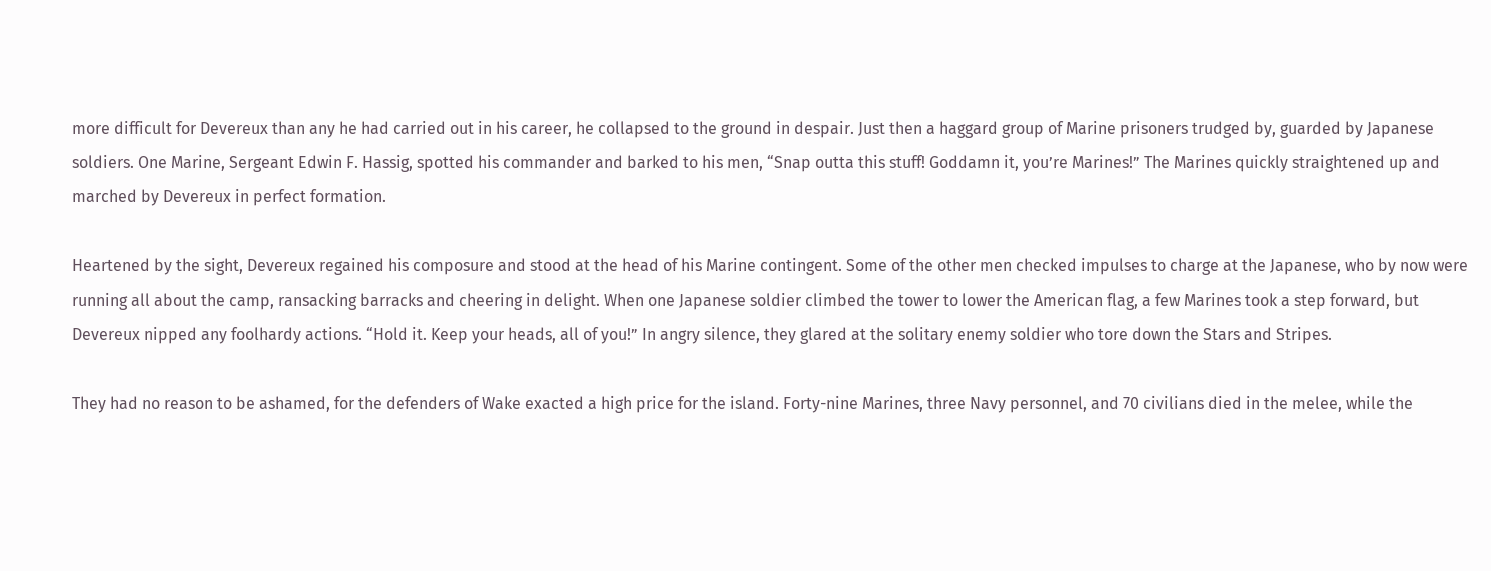more difficult for Devereux than any he had carried out in his career, he collapsed to the ground in despair. Just then a haggard group of Marine prisoners trudged by, guarded by Japanese soldiers. One Marine, Sergeant Edwin F. Hassig, spotted his commander and barked to his men, “Snap outta this stuff! Goddamn it, you’re Marines!” The Marines quickly straightened up and marched by Devereux in perfect formation.

Heartened by the sight, Devereux regained his composure and stood at the head of his Marine contingent. Some of the other men checked impulses to charge at the Japanese, who by now were running all about the camp, ransacking barracks and cheering in delight. When one Japanese soldier climbed the tower to lower the American flag, a few Marines took a step forward, but Devereux nipped any foolhardy actions. “Hold it. Keep your heads, all of you!” In angry silence, they glared at the solitary enemy soldier who tore down the Stars and Stripes.

They had no reason to be ashamed, for the defenders of Wake exacted a high price for the island. Forty-nine Marines, three Navy personnel, and 70 civilians died in the melee, while the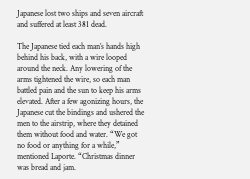Japanese lost two ships and seven aircraft and suffered at least 381 dead.

The Japanese tied each man’s hands high behind his back, with a wire looped around the neck. Any lowering of the arms tightened the wire, so each man battled pain and the sun to keep his arms elevated. After a few agonizing hours, the Japanese cut the bindings and ushered the men to the airstrip, where they detained them without food and water. “We got no food or anything for a while,” mentioned Laporte. “Christmas dinner was bread and jam.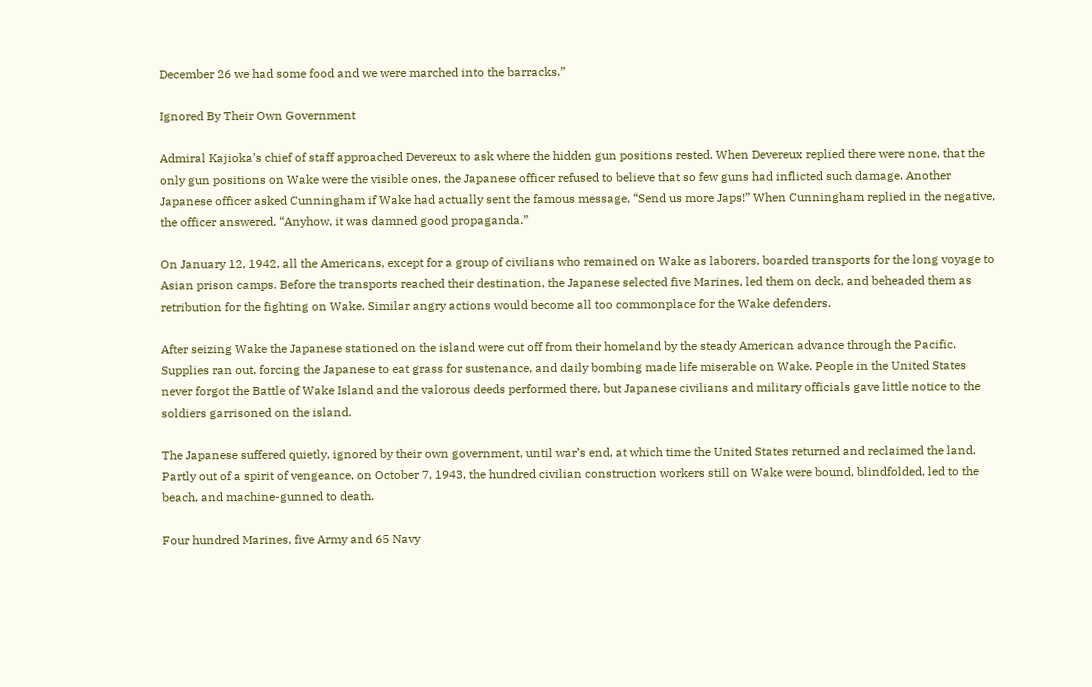December 26 we had some food and we were marched into the barracks.”

Ignored By Their Own Government

Admiral Kajioka’s chief of staff approached Devereux to ask where the hidden gun positions rested. When Devereux replied there were none, that the only gun positions on Wake were the visible ones, the Japanese officer refused to believe that so few guns had inflicted such damage. Another Japanese officer asked Cunningham if Wake had actually sent the famous message, “Send us more Japs!” When Cunningham replied in the negative, the officer answered, “Anyhow, it was damned good propaganda.”

On January 12, 1942, all the Americans, except for a group of civilians who remained on Wake as laborers, boarded transports for the long voyage to Asian prison camps. Before the transports reached their destination, the Japanese selected five Marines, led them on deck, and beheaded them as retribution for the fighting on Wake. Similar angry actions would become all too commonplace for the Wake defenders.

After seizing Wake the Japanese stationed on the island were cut off from their homeland by the steady American advance through the Pacific. Supplies ran out, forcing the Japanese to eat grass for sustenance, and daily bombing made life miserable on Wake. People in the United States never forgot the Battle of Wake Island and the valorous deeds performed there, but Japanese civilians and military officials gave little notice to the soldiers garrisoned on the island.

The Japanese suffered quietly, ignored by their own government, until war’s end, at which time the United States returned and reclaimed the land. Partly out of a spirit of vengeance, on October 7, 1943, the hundred civilian construction workers still on Wake were bound, blindfolded, led to the beach, and machine-gunned to death.

Four hundred Marines, five Army and 65 Navy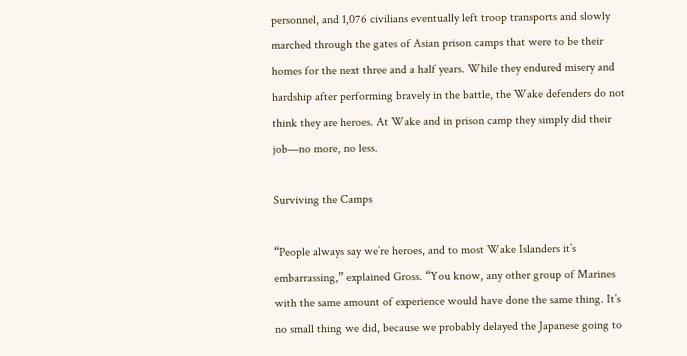personnel, and 1,076 civilians eventually left troop transports and slowly marched through the gates of Asian prison camps that were to be their homes for the next three and a half years. While they endured misery and hardship after performing bravely in the battle, the Wake defenders do not think they are heroes. At Wake and in prison camp they simply did their job—no more, no less.

Surviving the Camps

“People always say we’re heroes, and to most Wake Islanders it’s embarrassing,” explained Gross. “You know, any other group of Marines with the same amount of experience would have done the same thing. It’s no small thing we did, because we probably delayed the Japanese going to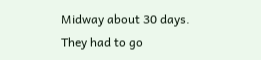Midway about 30 days. They had to go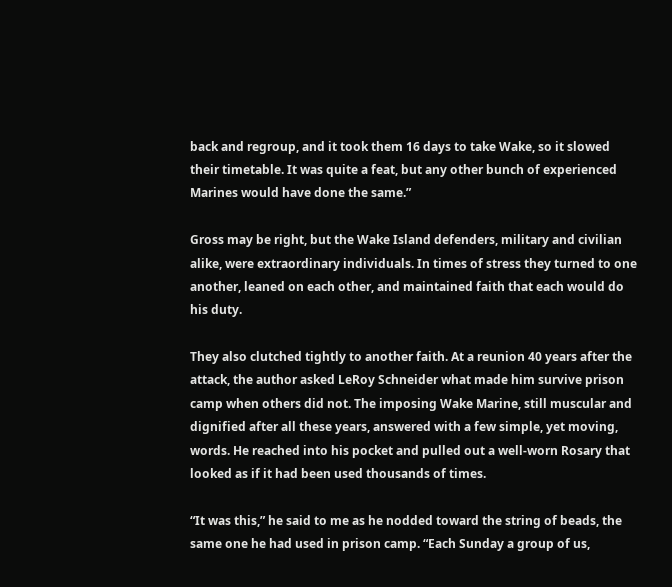back and regroup, and it took them 16 days to take Wake, so it slowed their timetable. It was quite a feat, but any other bunch of experienced Marines would have done the same.”

Gross may be right, but the Wake Island defenders, military and civilian alike, were extraordinary individuals. In times of stress they turned to one another, leaned on each other, and maintained faith that each would do his duty.

They also clutched tightly to another faith. At a reunion 40 years after the attack, the author asked LeRoy Schneider what made him survive prison camp when others did not. The imposing Wake Marine, still muscular and dignified after all these years, answered with a few simple, yet moving, words. He reached into his pocket and pulled out a well-worn Rosary that looked as if it had been used thousands of times.

“It was this,” he said to me as he nodded toward the string of beads, the same one he had used in prison camp. “Each Sunday a group of us,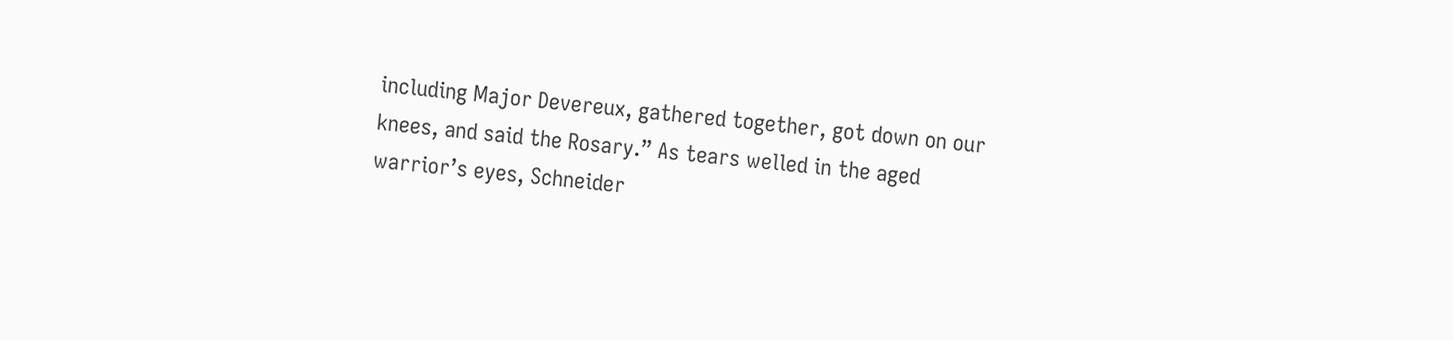including Major Devereux, gathered together, got down on our knees, and said the Rosary.” As tears welled in the aged warrior’s eyes, Schneider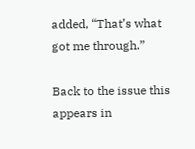added, “That’s what got me through.”

Back to the issue this appears in